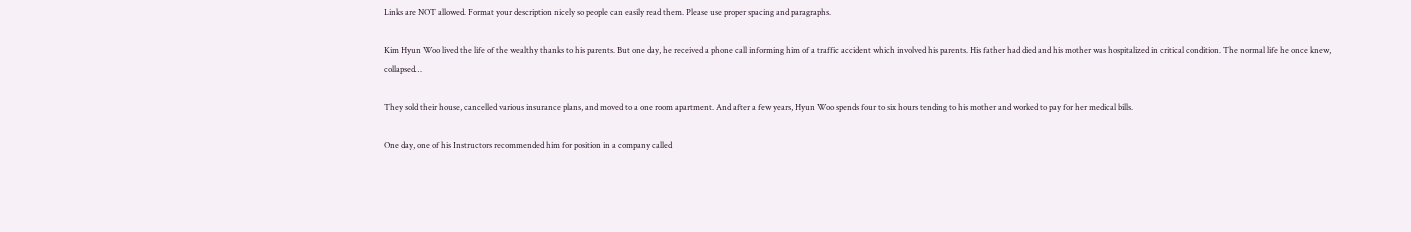Links are NOT allowed. Format your description nicely so people can easily read them. Please use proper spacing and paragraphs.

Kim Hyun Woo lived the life of the wealthy thanks to his parents. But one day, he received a phone call informing him of a traffic accident which involved his parents. His father had died and his mother was hospitalized in critical condition. The normal life he once knew, collapsed…

They sold their house, cancelled various insurance plans, and moved to a one room apartment. And after a few years, Hyun Woo spends four to six hours tending to his mother and worked to pay for her medical bills.

One day, one of his Instructors recommended him for position in a company called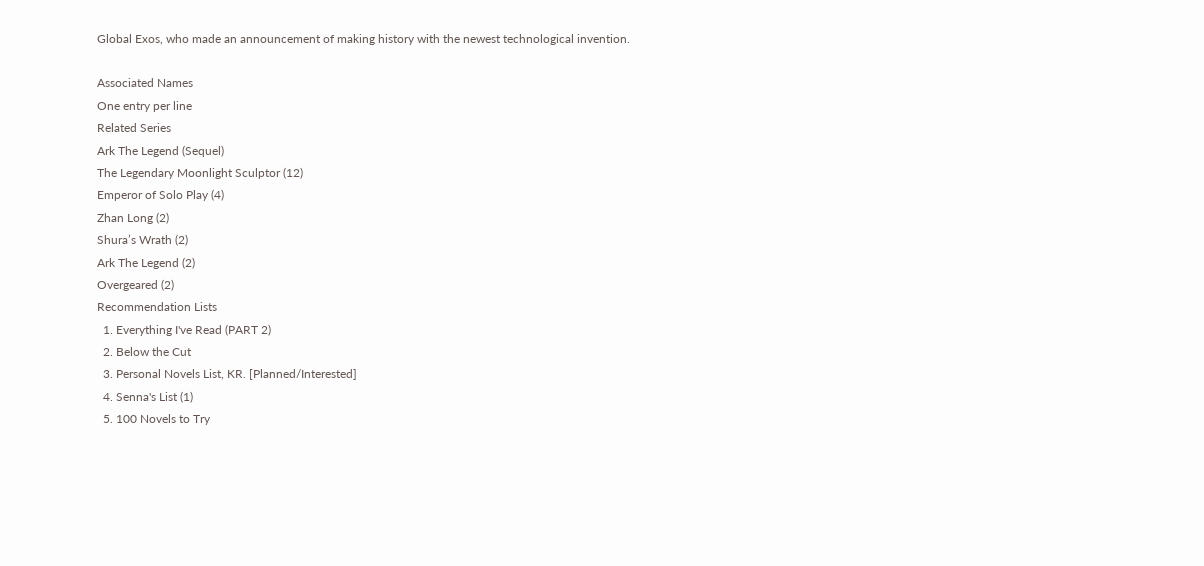Global Exos, who made an announcement of making history with the newest technological invention.

Associated Names
One entry per line
Related Series
Ark The Legend (Sequel)
The Legendary Moonlight Sculptor (12)
Emperor of Solo Play (4)
Zhan Long (2)
Shura’s Wrath (2)
Ark The Legend (2)
Overgeared (2)
Recommendation Lists
  1. Everything I've Read (PART 2)
  2. Below the Cut
  3. Personal Novels List, KR. [Planned/Interested]
  4. Senna's List (1)
  5. 100 Novels to Try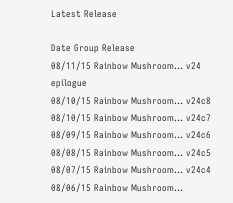Latest Release

Date Group Release
08/11/15 Rainbow Mushroom... v24 epilogue
08/10/15 Rainbow Mushroom... v24c8
08/10/15 Rainbow Mushroom... v24c7
08/09/15 Rainbow Mushroom... v24c6
08/08/15 Rainbow Mushroom... v24c5
08/07/15 Rainbow Mushroom... v24c4
08/06/15 Rainbow Mushroom...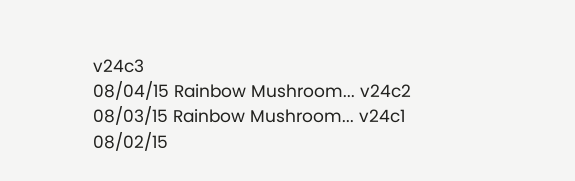v24c3
08/04/15 Rainbow Mushroom... v24c2
08/03/15 Rainbow Mushroom... v24c1
08/02/15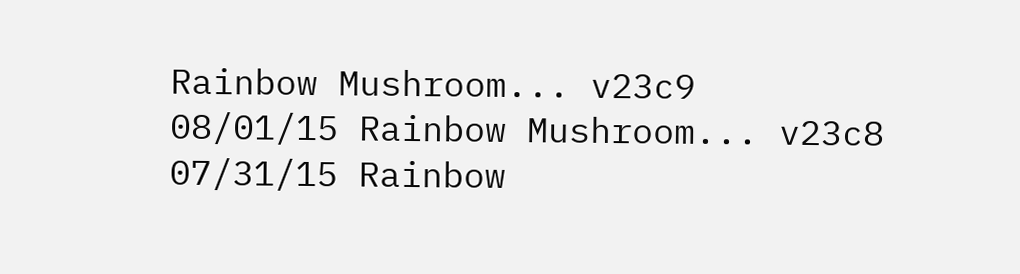Rainbow Mushroom... v23c9
08/01/15 Rainbow Mushroom... v23c8
07/31/15 Rainbow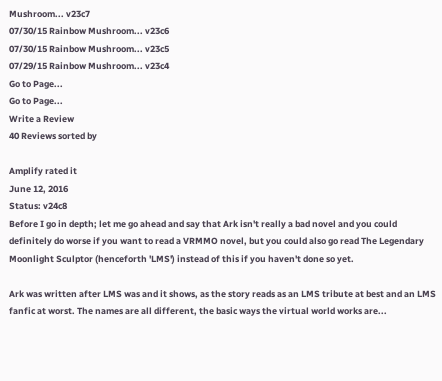Mushroom... v23c7
07/30/15 Rainbow Mushroom... v23c6
07/30/15 Rainbow Mushroom... v23c5
07/29/15 Rainbow Mushroom... v23c4
Go to Page...
Go to Page...
Write a Review
40 Reviews sorted by

Amplify rated it
June 12, 2016
Status: v24c8
Before I go in depth; let me go ahead and say that Ark isn't really a bad novel and you could definitely do worse if you want to read a VRMMO novel, but you could also go read The Legendary Moonlight Sculptor (henceforth 'LMS') instead of this if you haven't done so yet.

Ark was written after LMS was and it shows, as the story reads as an LMS tribute at best and an LMS fanfic at worst. The names are all different, the basic ways the virtual world works are...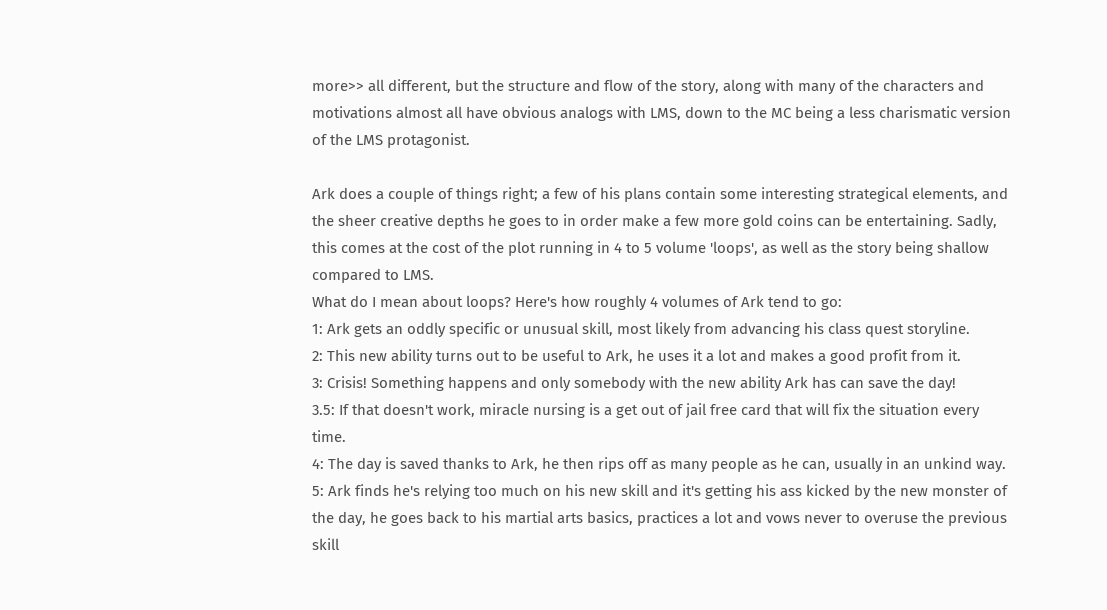more>> all different, but the structure and flow of the story, along with many of the characters and motivations almost all have obvious analogs with LMS, down to the MC being a less charismatic version of the LMS protagonist.

Ark does a couple of things right; a few of his plans contain some interesting strategical elements, and the sheer creative depths he goes to in order make a few more gold coins can be entertaining. Sadly, this comes at the cost of the plot running in 4 to 5 volume 'loops', as well as the story being shallow compared to LMS.
What do I mean about loops? Here's how roughly 4 volumes of Ark tend to go:
1: Ark gets an oddly specific or unusual skill, most likely from advancing his class quest storyline.
2: This new ability turns out to be useful to Ark, he uses it a lot and makes a good profit from it.
3: Crisis! Something happens and only somebody with the new ability Ark has can save the day!
3.5: If that doesn't work, miracle nursing is a get out of jail free card that will fix the situation every time.
4: The day is saved thanks to Ark, he then rips off as many people as he can, usually in an unkind way.
5: Ark finds he's relying too much on his new skill and it's getting his ass kicked by the new monster of the day, he goes back to his martial arts basics, practices a lot and vows never to overuse the previous skill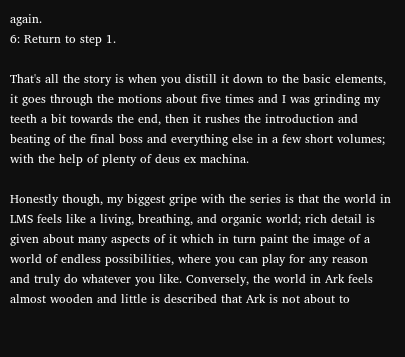again.
6: Return to step 1.

That's all the story is when you distill it down to the basic elements, it goes through the motions about five times and I was grinding my teeth a bit towards the end, then it rushes the introduction and beating of the final boss and everything else in a few short volumes; with the help of plenty of deus ex machina.

Honestly though, my biggest gripe with the series is that the world in LMS feels like a living, breathing, and organic world; rich detail is given about many aspects of it which in turn paint the image of a world of endless possibilities, where you can play for any reason and truly do whatever you like. Conversely, the world in Ark feels almost wooden and little is described that Ark is not about to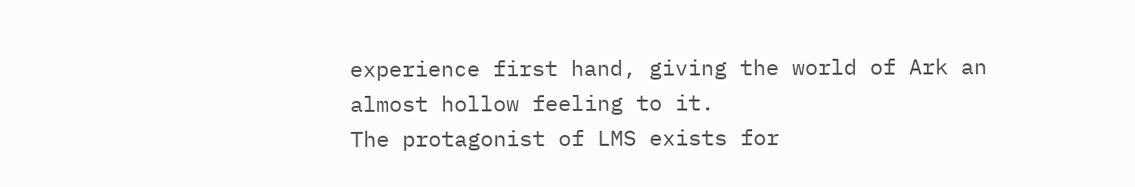experience first hand, giving the world of Ark an almost hollow feeling to it.
The protagonist of LMS exists for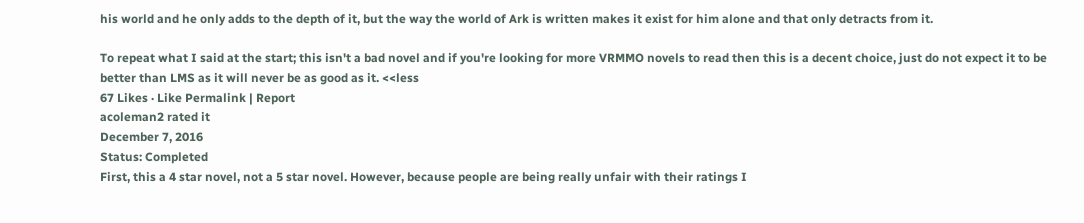his world and he only adds to the depth of it, but the way the world of Ark is written makes it exist for him alone and that only detracts from it.

To repeat what I said at the start; this isn't a bad novel and if you're looking for more VRMMO novels to read then this is a decent choice, just do not expect it to be better than LMS as it will never be as good as it. <<less
67 Likes · Like Permalink | Report
acoleman2 rated it
December 7, 2016
Status: Completed
First, this a 4 star novel, not a 5 star novel. However, because people are being really unfair with their ratings I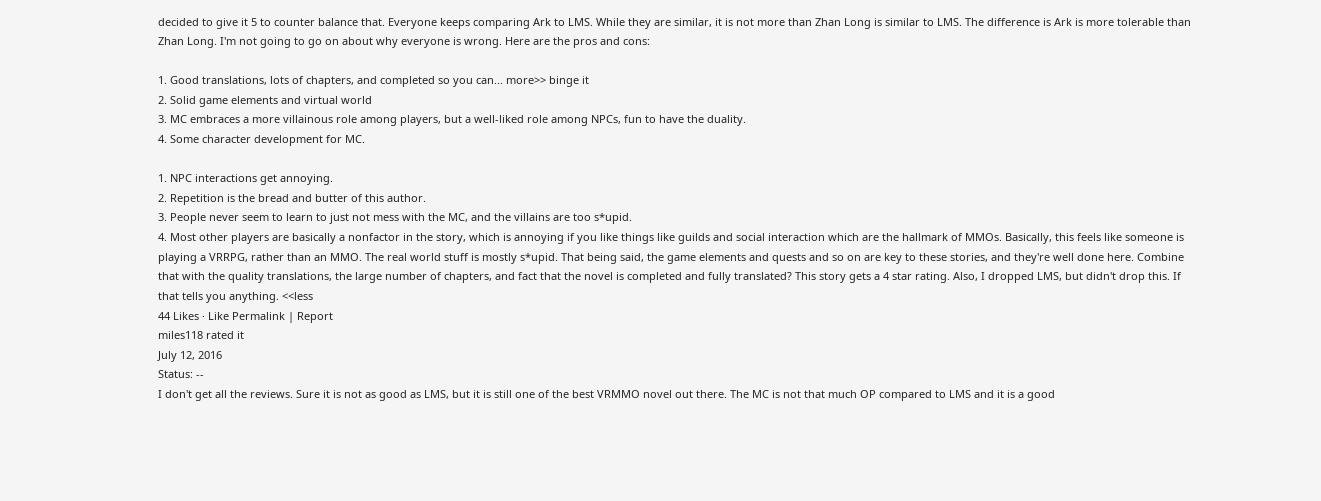decided to give it 5 to counter balance that. Everyone keeps comparing Ark to LMS. While they are similar, it is not more than Zhan Long is similar to LMS. The difference is Ark is more tolerable than Zhan Long. I'm not going to go on about why everyone is wrong. Here are the pros and cons:

1. Good translations, lots of chapters, and completed so you can... more>> binge it
2. Solid game elements and virtual world
3. MC embraces a more villainous role among players, but a well-liked role among NPCs, fun to have the duality.
4. Some character development for MC.

1. NPC interactions get annoying.
2. Repetition is the bread and butter of this author.
3. People never seem to learn to just not mess with the MC, and the villains are too s*upid.
4. Most other players are basically a nonfactor in the story, which is annoying if you like things like guilds and social interaction which are the hallmark of MMOs. Basically, this feels like someone is playing a VRRPG, rather than an MMO. The real world stuff is mostly s*upid. That being said, the game elements and quests and so on are key to these stories, and they're well done here. Combine that with the quality translations, the large number of chapters, and fact that the novel is completed and fully translated? This story gets a 4 star rating. Also, I dropped LMS, but didn't drop this. If that tells you anything. <<less
44 Likes · Like Permalink | Report
miles118 rated it
July 12, 2016
Status: --
I don't get all the reviews. Sure it is not as good as LMS, but it is still one of the best VRMMO novel out there. The MC is not that much OP compared to LMS and it is a good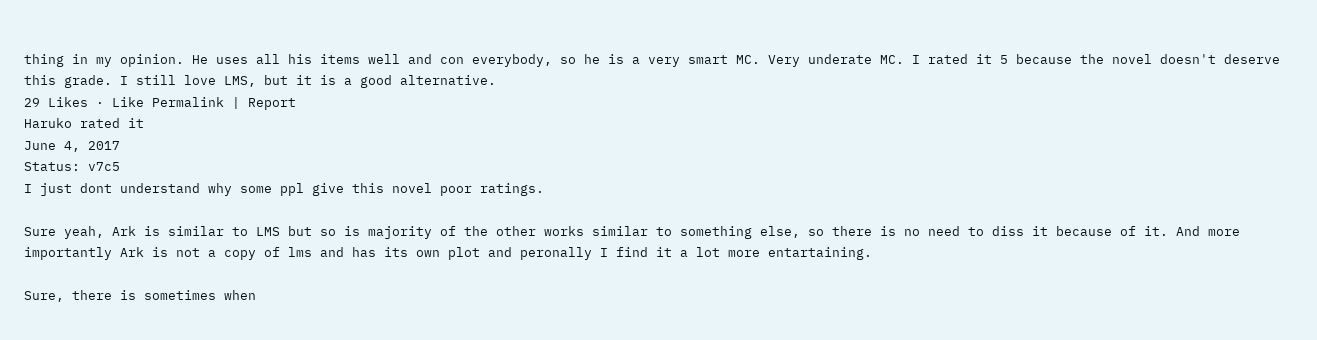thing in my opinion. He uses all his items well and con everybody, so he is a very smart MC. Very underate MC. I rated it 5 because the novel doesn't deserve this grade. I still love LMS, but it is a good alternative.
29 Likes · Like Permalink | Report
Haruko rated it
June 4, 2017
Status: v7c5
I just dont understand why some ppl give this novel poor ratings.

Sure yeah, Ark is similar to LMS but so is majority of the other works similar to something else, so there is no need to diss it because of it. And more importantly Ark is not a copy of lms and has its own plot and peronally I find it a lot more entartaining.

Sure, there is sometimes when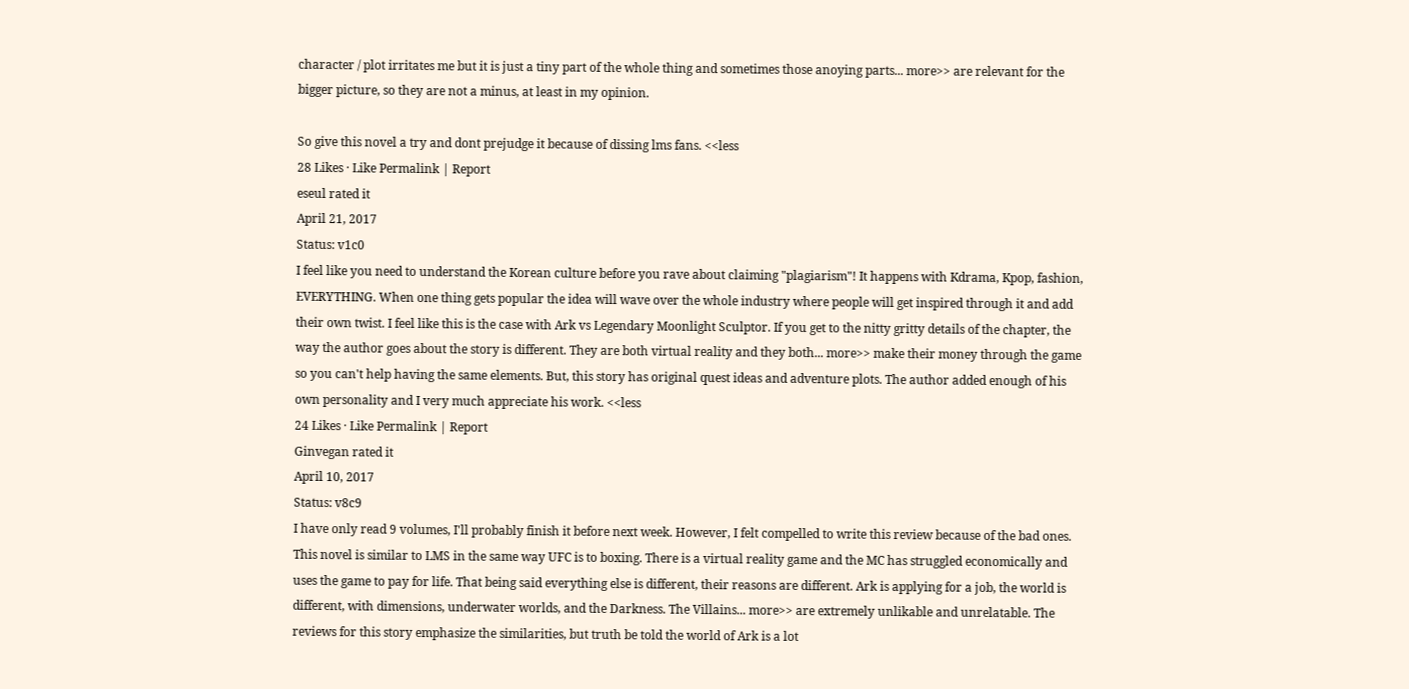character / plot irritates me but it is just a tiny part of the whole thing and sometimes those anoying parts... more>> are relevant for the bigger picture, so they are not a minus, at least in my opinion.

So give this novel a try and dont prejudge it because of dissing lms fans. <<less
28 Likes · Like Permalink | Report
eseul rated it
April 21, 2017
Status: v1c0
I feel like you need to understand the Korean culture before you rave about claiming "plagiarism"! It happens with Kdrama, Kpop, fashion, EVERYTHING. When one thing gets popular the idea will wave over the whole industry where people will get inspired through it and add their own twist. I feel like this is the case with Ark vs Legendary Moonlight Sculptor. If you get to the nitty gritty details of the chapter, the way the author goes about the story is different. They are both virtual reality and they both... more>> make their money through the game so you can't help having the same elements. But, this story has original quest ideas and adventure plots. The author added enough of his own personality and I very much appreciate his work. <<less
24 Likes · Like Permalink | Report
Ginvegan rated it
April 10, 2017
Status: v8c9
I have only read 9 volumes, I'll probably finish it before next week. However, I felt compelled to write this review because of the bad ones. This novel is similar to LMS in the same way UFC is to boxing. There is a virtual reality game and the MC has struggled economically and uses the game to pay for life. That being said everything else is different, their reasons are different. Ark is applying for a job, the world is different, with dimensions, underwater worlds, and the Darkness. The Villains... more>> are extremely unlikable and unrelatable. The reviews for this story emphasize the similarities, but truth be told the world of Ark is a lot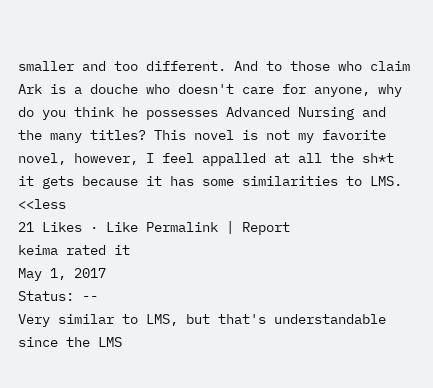smaller and too different. And to those who claim Ark is a douche who doesn't care for anyone, why do you think he possesses Advanced Nursing and the many titles? This novel is not my favorite novel, however, I feel appalled at all the sh*t it gets because it has some similarities to LMS. <<less
21 Likes · Like Permalink | Report
keima rated it
May 1, 2017
Status: --
Very similar to LMS, but that's understandable since the LMS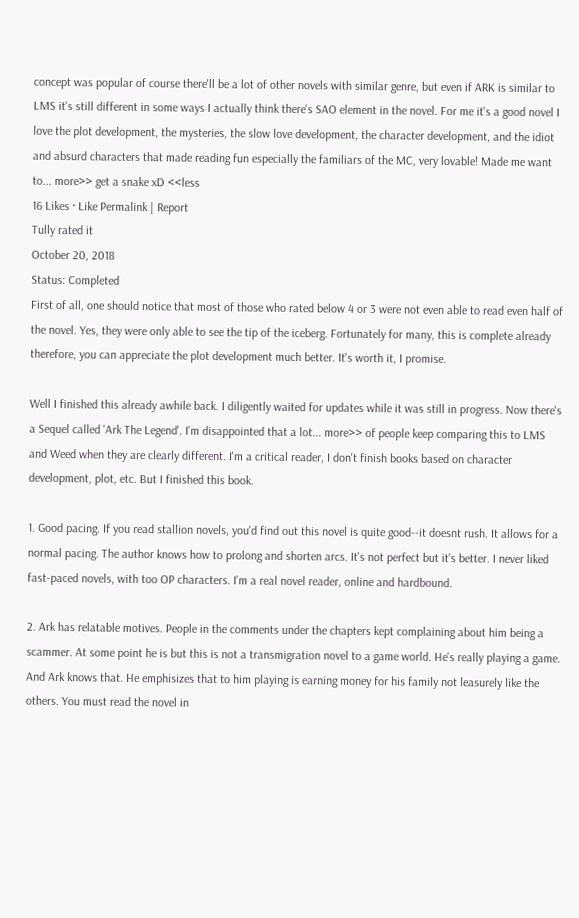concept was popular of course there'll be a lot of other novels with similar genre, but even if ARK is similar to LMS it's still different in some ways I actually think there's SAO element in the novel. For me it's a good novel I love the plot development, the mysteries, the slow love development, the character development, and the idiot and absurd characters that made reading fun especially the familiars of the MC, very lovable! Made me want to... more>> get a snake xD <<less
16 Likes · Like Permalink | Report
Tully rated it
October 20, 2018
Status: Completed
First of all, one should notice that most of those who rated below 4 or 3 were not even able to read even half of the novel. Yes, they were only able to see the tip of the iceberg. Fortunately for many, this is complete already therefore, you can appreciate the plot development much better. It's worth it, I promise.

Well I finished this already awhile back. I diligently waited for updates while it was still in progress. Now there's a Sequel called 'Ark The Legend'. I'm disappointed that a lot... more>> of people keep comparing this to LMS and Weed when they are clearly different. I'm a critical reader, I don't finish books based on character development, plot, etc. But I finished this book.

1. Good pacing. If you read stallion novels, you'd find out this novel is quite good--it doesnt rush. It allows for a normal pacing. The author knows how to prolong and shorten arcs. It's not perfect but it's better. I never liked fast-paced novels, with too OP characters. I'm a real novel reader, online and hardbound.

2. Ark has relatable motives. People in the comments under the chapters kept complaining about him being a scammer. At some point he is but this is not a transmigration novel to a game world. He's really playing a game. And Ark knows that. He emphisizes that to him playing is earning money for his family not leasurely like the others. You must read the novel in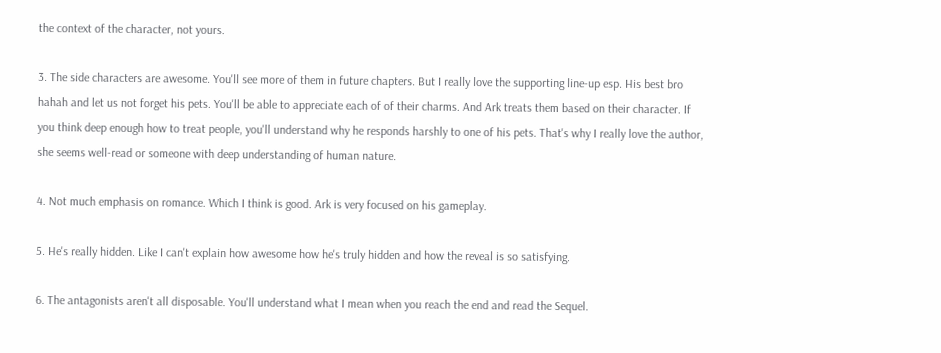the context of the character, not yours.

3. The side characters are awesome. You'll see more of them in future chapters. But I really love the supporting line-up esp. His best bro hahah and let us not forget his pets. You'll be able to appreciate each of of their charms. And Ark treats them based on their character. If you think deep enough how to treat people, you'll understand why he responds harshly to one of his pets. That's why I really love the author, she seems well-read or someone with deep understanding of human nature.

4. Not much emphasis on romance. Which I think is good. Ark is very focused on his gameplay.

5. He's really hidden. Like I can't explain how awesome how he's truly hidden and how the reveal is so satisfying.

6. The antagonists aren't all disposable. You'll understand what I mean when you reach the end and read the Sequel.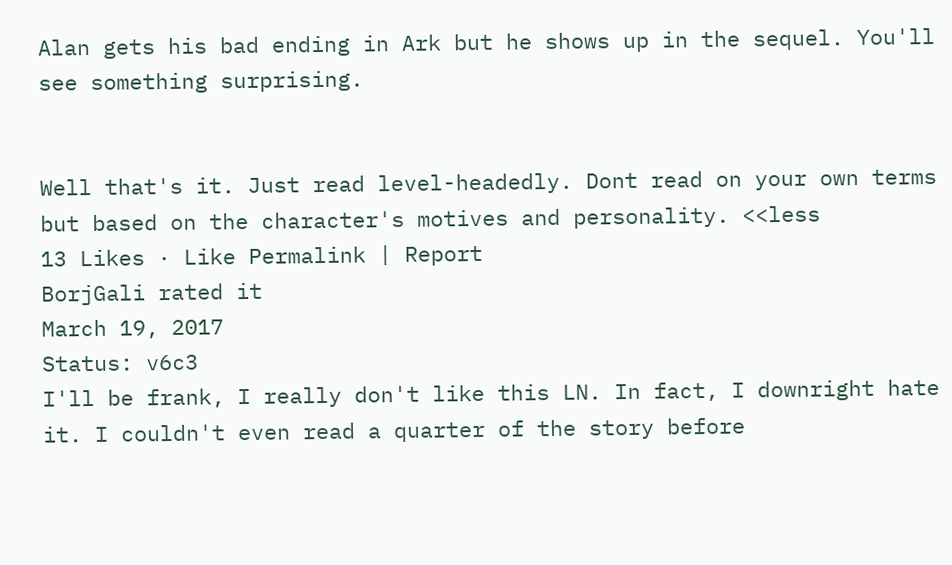Alan gets his bad ending in Ark but he shows up in the sequel. You'll see something surprising.


Well that's it. Just read level-headedly. Dont read on your own terms but based on the character's motives and personality. <<less
13 Likes · Like Permalink | Report
BorjGali rated it
March 19, 2017
Status: v6c3
I'll be frank, I really don't like this LN. In fact, I downright hate it. I couldn't even read a quarter of the story before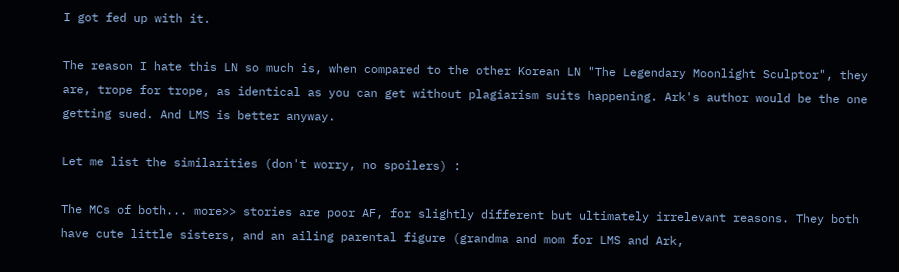I got fed up with it.

The reason I hate this LN so much is, when compared to the other Korean LN "The Legendary Moonlight Sculptor", they are, trope for trope, as identical as you can get without plagiarism suits happening. Ark's author would be the one getting sued. And LMS is better anyway.

Let me list the similarities (don't worry, no spoilers) :

The MCs of both... more>> stories are poor AF, for slightly different but ultimately irrelevant reasons. They both have cute little sisters, and an ailing parental figure (grandma and mom for LMS and Ark,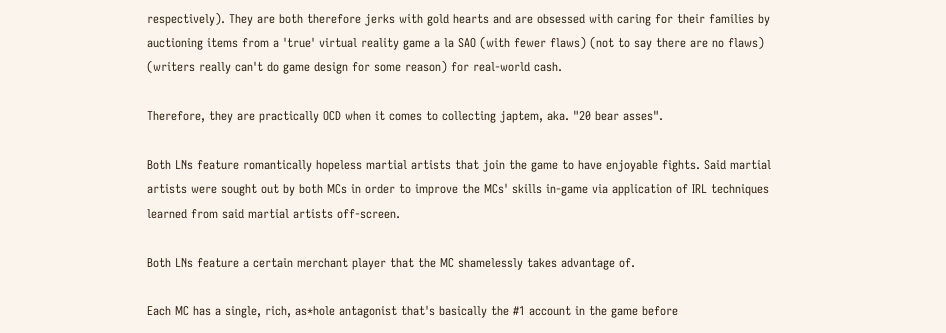respectively). They are both therefore jerks with gold hearts and are obsessed with caring for their families by auctioning items from a 'true' virtual reality game a la SAO (with fewer flaws) (not to say there are no flaws) (writers really can't do game design for some reason) for real-world cash.

Therefore, they are practically OCD when it comes to collecting japtem, aka. "20 bear asses".

Both LNs feature romantically hopeless martial artists that join the game to have enjoyable fights. Said martial artists were sought out by both MCs in order to improve the MCs' skills in-game via application of IRL techniques learned from said martial artists off-screen.

Both LNs feature a certain merchant player that the MC shamelessly takes advantage of.

Each MC has a single, rich, as*hole antagonist that's basically the #1 account in the game before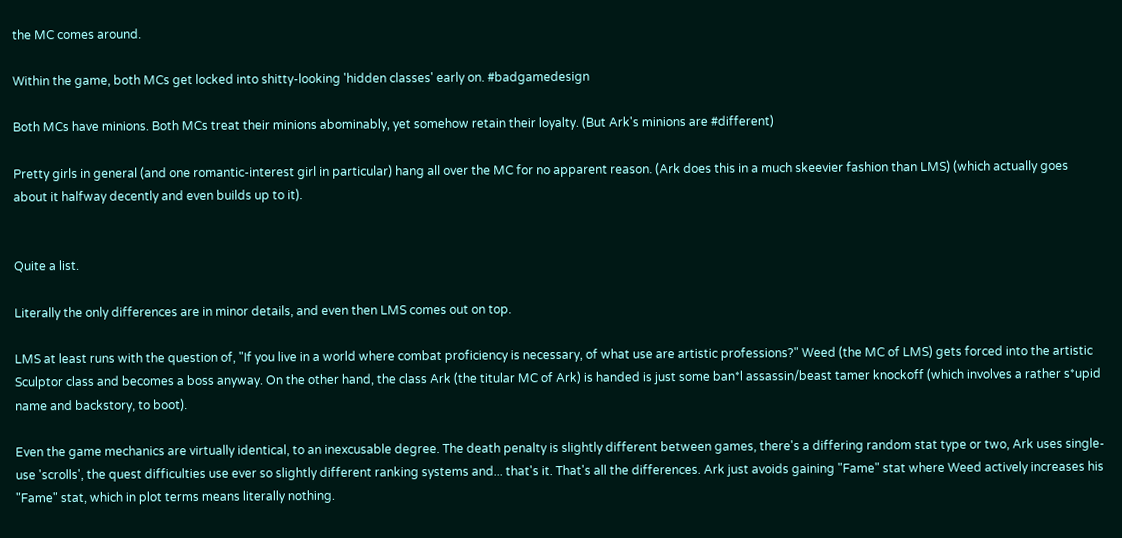the MC comes around.

Within the game, both MCs get locked into shitty-looking 'hidden classes' early on. #badgamedesign

Both MCs have minions. Both MCs treat their minions abominably, yet somehow retain their loyalty. (But Ark's minions are #different)

Pretty girls in general (and one romantic-interest girl in particular) hang all over the MC for no apparent reason. (Ark does this in a much skeevier fashion than LMS) (which actually goes about it halfway decently and even builds up to it).


Quite a list.

Literally the only differences are in minor details, and even then LMS comes out on top.

LMS at least runs with the question of, "If you live in a world where combat proficiency is necessary, of what use are artistic professions?" Weed (the MC of LMS) gets forced into the artistic Sculptor class and becomes a boss anyway. On the other hand, the class Ark (the titular MC of Ark) is handed is just some ban*l assassin/beast tamer knockoff (which involves a rather s*upid name and backstory, to boot).

Even the game mechanics are virtually identical, to an inexcusable degree. The death penalty is slightly different between games, there's a differing random stat type or two, Ark uses single-use 'scrolls', the quest difficulties use ever so slightly different ranking systems and... that's it. That's all the differences. Ark just avoids gaining "Fame" stat where Weed actively increases his "Fame" stat, which in plot terms means literally nothing.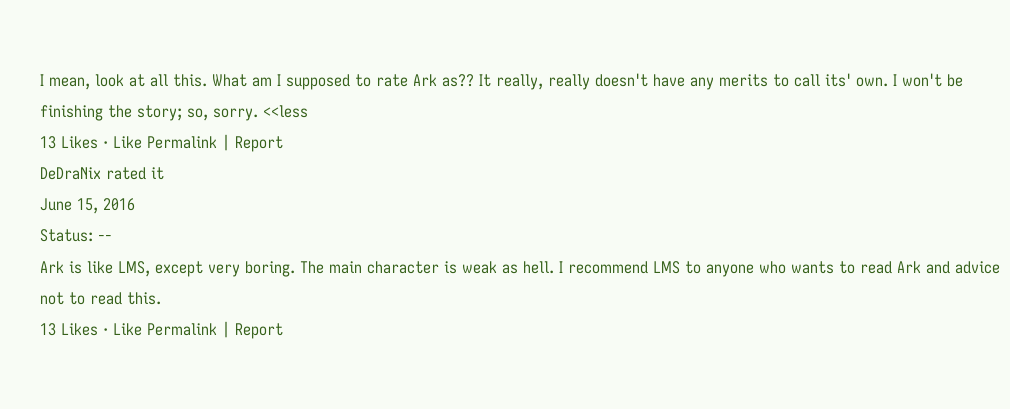I mean, look at all this. What am I supposed to rate Ark as?? It really, really doesn't have any merits to call its' own. I won't be finishing the story; so, sorry. <<less
13 Likes · Like Permalink | Report
DeDraNix rated it
June 15, 2016
Status: --
Ark is like LMS, except very boring. The main character is weak as hell. I recommend LMS to anyone who wants to read Ark and advice not to read this.
13 Likes · Like Permalink | Report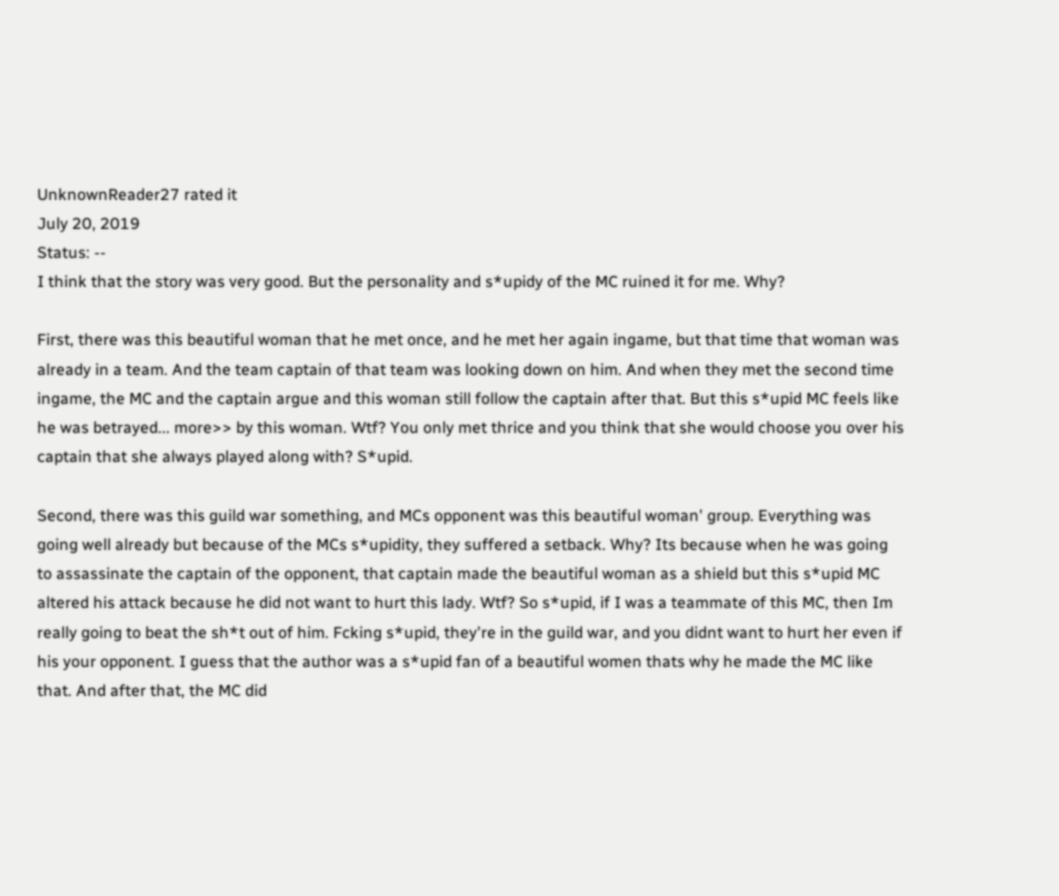UnknownReader27 rated it
July 20, 2019
Status: --
I think that the story was very good. But the personality and s*upidy of the MC ruined it for me. Why?

First, there was this beautiful woman that he met once, and he met her again ingame, but that time that woman was already in a team. And the team captain of that team was looking down on him. And when they met the second time ingame, the MC and the captain argue and this woman still follow the captain after that. But this s*upid MC feels like he was betrayed... more>> by this woman. Wtf? You only met thrice and you think that she would choose you over his captain that she always played along with? S*upid.

Second, there was this guild war something, and MCs opponent was this beautiful woman' group. Everything was going well already but because of the MCs s*upidity, they suffered a setback. Why? Its because when he was going to assassinate the captain of the opponent, that captain made the beautiful woman as a shield but this s*upid MC altered his attack because he did not want to hurt this lady. Wtf? So s*upid, if I was a teammate of this MC, then Im really going to beat the sh*t out of him. Fcking s*upid, they're in the guild war, and you didnt want to hurt her even if his your opponent. I guess that the author was a s*upid fan of a beautiful women thats why he made the MC like that. And after that, the MC did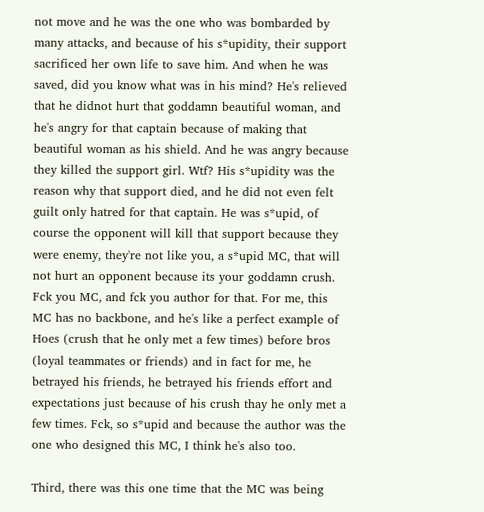not move and he was the one who was bombarded by many attacks, and because of his s*upidity, their support sacrificed her own life to save him. And when he was saved, did you know what was in his mind? He's relieved that he didnot hurt that goddamn beautiful woman, and he's angry for that captain because of making that beautiful woman as his shield. And he was angry because they killed the support girl. Wtf? His s*upidity was the reason why that support died, and he did not even felt guilt only hatred for that captain. He was s*upid, of course the opponent will kill that support because they were enemy, they're not like you, a s*upid MC, that will not hurt an opponent because its your goddamn crush. Fck you MC, and fck you author for that. For me, this MC has no backbone, and he's like a perfect example of Hoes (crush that he only met a few times) before bros (loyal teammates or friends) and in fact for me, he betrayed his friends, he betrayed his friends effort and expectations just because of his crush thay he only met a few times. Fck, so s*upid and because the author was the one who designed this MC, I think he's also too.

Third, there was this one time that the MC was being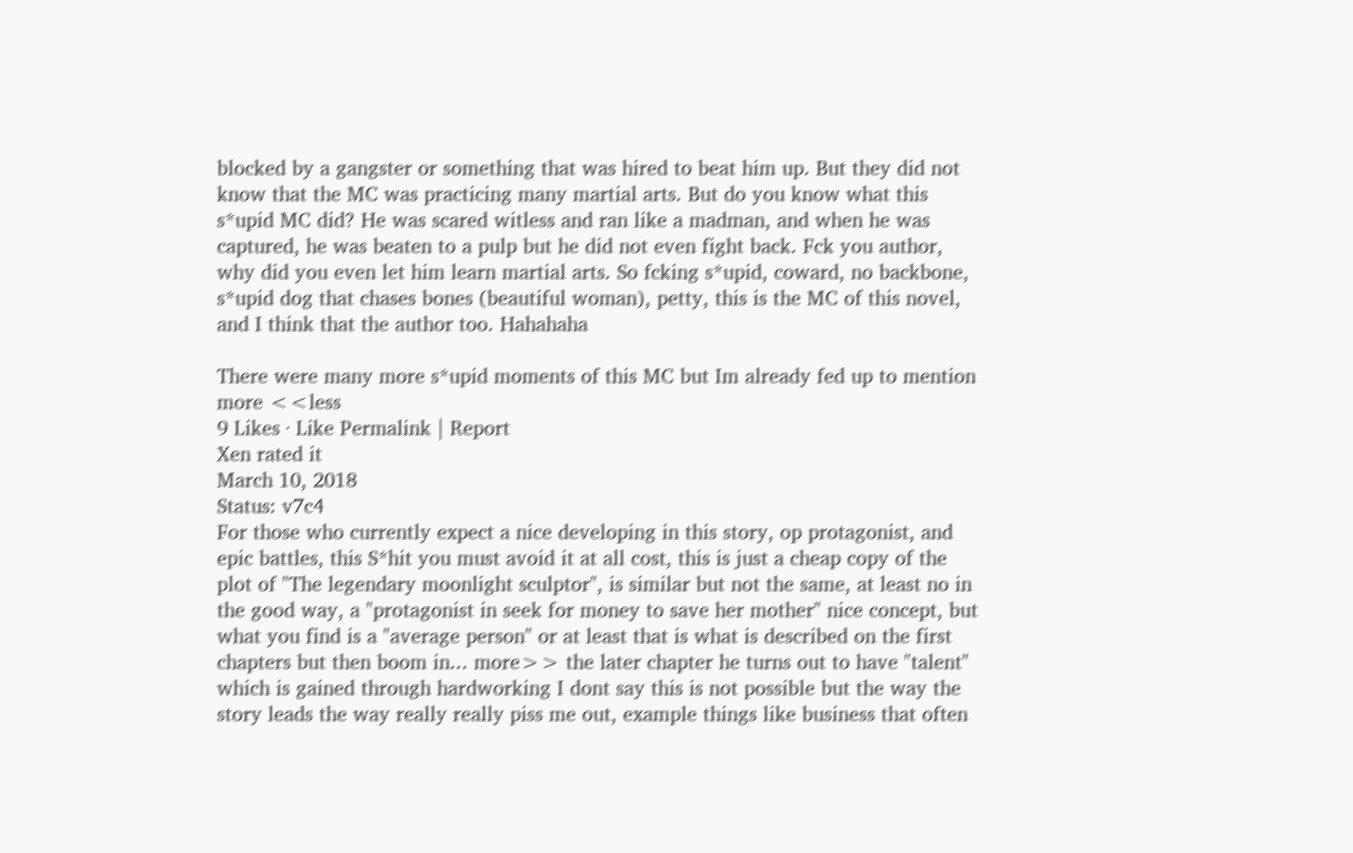blocked by a gangster or something that was hired to beat him up. But they did not know that the MC was practicing many martial arts. But do you know what this s*upid MC did? He was scared witless and ran like a madman, and when he was captured, he was beaten to a pulp but he did not even fight back. Fck you author, why did you even let him learn martial arts. So fcking s*upid, coward, no backbone, s*upid dog that chases bones (beautiful woman), petty, this is the MC of this novel, and I think that the author too. Hahahaha

There were many more s*upid moments of this MC but Im already fed up to mention more <<less
9 Likes · Like Permalink | Report
Xen rated it
March 10, 2018
Status: v7c4
For those who currently expect a nice developing in this story, op protagonist, and epic battles, this S*hit you must avoid it at all cost, this is just a cheap copy of the plot of "The legendary moonlight sculptor", is similar but not the same, at least no in the good way, a "protagonist in seek for money to save her mother" nice concept, but what you find is a "average person" or at least that is what is described on the first chapters but then boom in... more>> the later chapter he turns out to have "talent" which is gained through hardworking I dont say this is not possible but the way the story leads the way really really piss me out, example things like business that often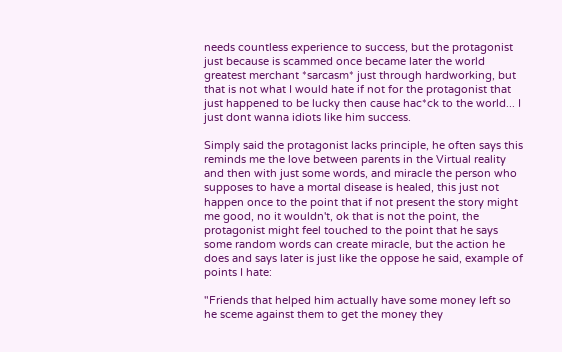needs countless experience to success, but the protagonist just because is scammed once became later the world greatest merchant *sarcasm* just through hardworking, but that is not what I would hate if not for the protagonist that just happened to be lucky then cause hac*ck to the world... I just dont wanna idiots like him success.

Simply said the protagonist lacks principle, he often says this reminds me the love between parents in the Virtual reality and then with just some words, and miracle the person who supposes to have a mortal disease is healed, this just not happen once to the point that if not present the story might me good, no it wouldn't, ok that is not the point, the protagonist might feel touched to the point that he says some random words can create miracle, but the action he does and says later is just like the oppose he said, example of points I hate:

"Friends that helped him actually have some money left so he sceme against them to get the money they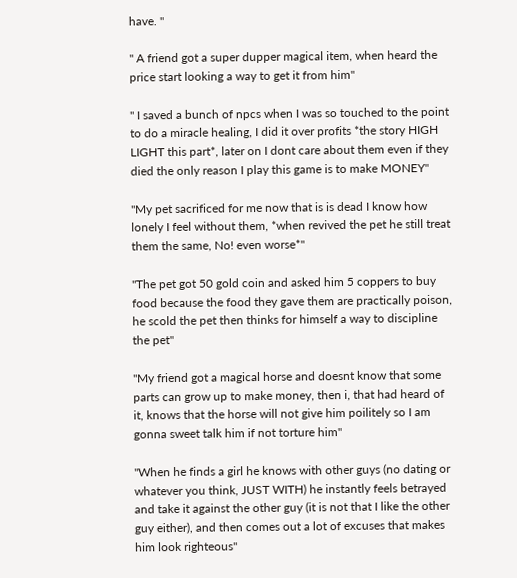have. "

" A friend got a super dupper magical item, when heard the price start looking a way to get it from him"

" I saved a bunch of npcs when I was so touched to the point to do a miracle healing, I did it over profits *the story HIGH LIGHT this part*, later on I dont care about them even if they died the only reason I play this game is to make MONEY"

"My pet sacrificed for me now that is is dead I know how lonely I feel without them, *when revived the pet he still treat them the same, No! even worse*"

"The pet got 50 gold coin and asked him 5 coppers to buy food because the food they gave them are practically poison, he scold the pet then thinks for himself a way to discipline the pet"

"My friend got a magical horse and doesnt know that some parts can grow up to make money, then i, that had heard of it, knows that the horse will not give him poilitely so I am gonna sweet talk him if not torture him"

"When he finds a girl he knows with other guys (no dating or whatever you think, JUST WITH) he instantly feels betrayed and take it against the other guy (it is not that I like the other guy either), and then comes out a lot of excuses that makes him look righteous"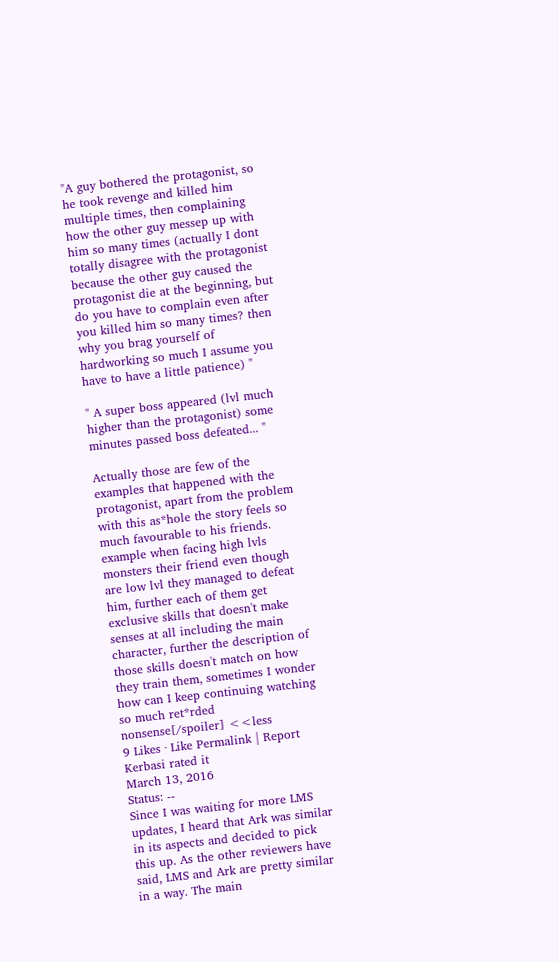"A guy bothered the protagonist, so he took revenge and killed him multiple times, then complaining how the other guy messep up with him so many times (actually I dont totally disagree with the protagonist because the other guy caused the protagonist die at the beginning, but do you have to complain even after you killed him so many times? then why you brag yourself of hardworking so much I assume you have to have a little patience) "

" A super boss appeared (lvl much higher than the protagonist) some minutes passed boss defeated... "

Actually those are few of the examples that happened with the protagonist, apart from the problem with this as*hole the story feels so much favourable to his friends. example when facing high lvls monsters their friend even though are low lvl they managed to defeat him, further each of them get exclusive skills that doesn't make senses at all including the main character, further the description of those skills doesn't match on how they train them, sometimes I wonder how can I keep continuing watching so much ret*rded nonsense[/spoiler] <<less
9 Likes · Like Permalink | Report
Kerbasi rated it
March 13, 2016
Status: --
Since I was waiting for more LMS updates, I heard that Ark was similar in its aspects and decided to pick this up. As the other reviewers have said, LMS and Ark are pretty similar in a way. The main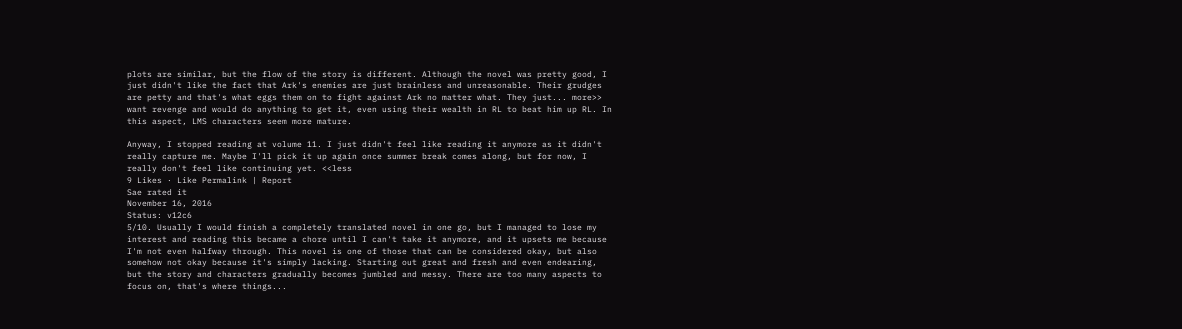plots are similar, but the flow of the story is different. Although the novel was pretty good, I just didn't like the fact that Ark's enemies are just brainless and unreasonable. Their grudges are petty and that's what eggs them on to fight against Ark no matter what. They just... more>> want revenge and would do anything to get it, even using their wealth in RL to beat him up RL. In this aspect, LMS characters seem more mature.

Anyway, I stopped reading at volume 11. I just didn't feel like reading it anymore as it didn't really capture me. Maybe I'll pick it up again once summer break comes along, but for now, I really don't feel like continuing yet. <<less
9 Likes · Like Permalink | Report
Sae rated it
November 16, 2016
Status: v12c6
5/10. Usually I would finish a completely translated novel in one go, but I managed to lose my interest and reading this became a chore until I can't take it anymore, and it upsets me because I'm not even halfway through. This novel is one of those that can be considered okay, but also somehow not okay because it's simply lacking. Starting out great and fresh and even endearing, but the story and characters gradually becomes jumbled and messy. There are too many aspects to focus on, that's where things...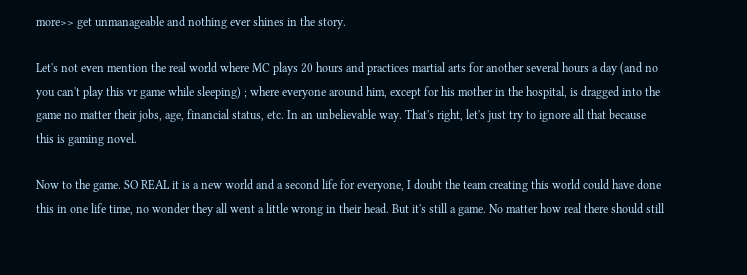more>> get unmanageable and nothing ever shines in the story.

Let's not even mention the real world where MC plays 20 hours and practices martial arts for another several hours a day (and no you can't play this vr game while sleeping) ; where everyone around him, except for his mother in the hospital, is dragged into the game no matter their jobs, age, financial status, etc. In an unbelievable way. That's right, let's just try to ignore all that because this is gaming novel.

Now to the game. SO REAL it is a new world and a second life for everyone, I doubt the team creating this world could have done this in one life time, no wonder they all went a little wrong in their head. But it's still a game. No matter how real there should still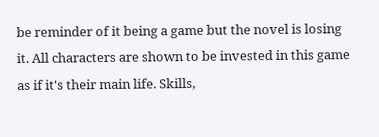be reminder of it being a game but the novel is losing it. All characters are shown to be invested in this game as if it's their main life. Skills,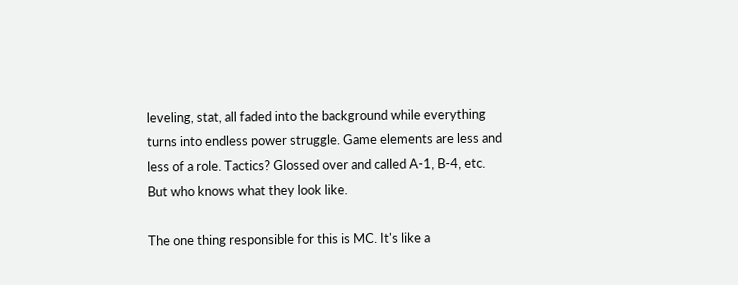leveling, stat, all faded into the background while everything turns into endless power struggle. Game elements are less and less of a role. Tactics? Glossed over and called A-1, B-4, etc. But who knows what they look like.

The one thing responsible for this is MC. It's like a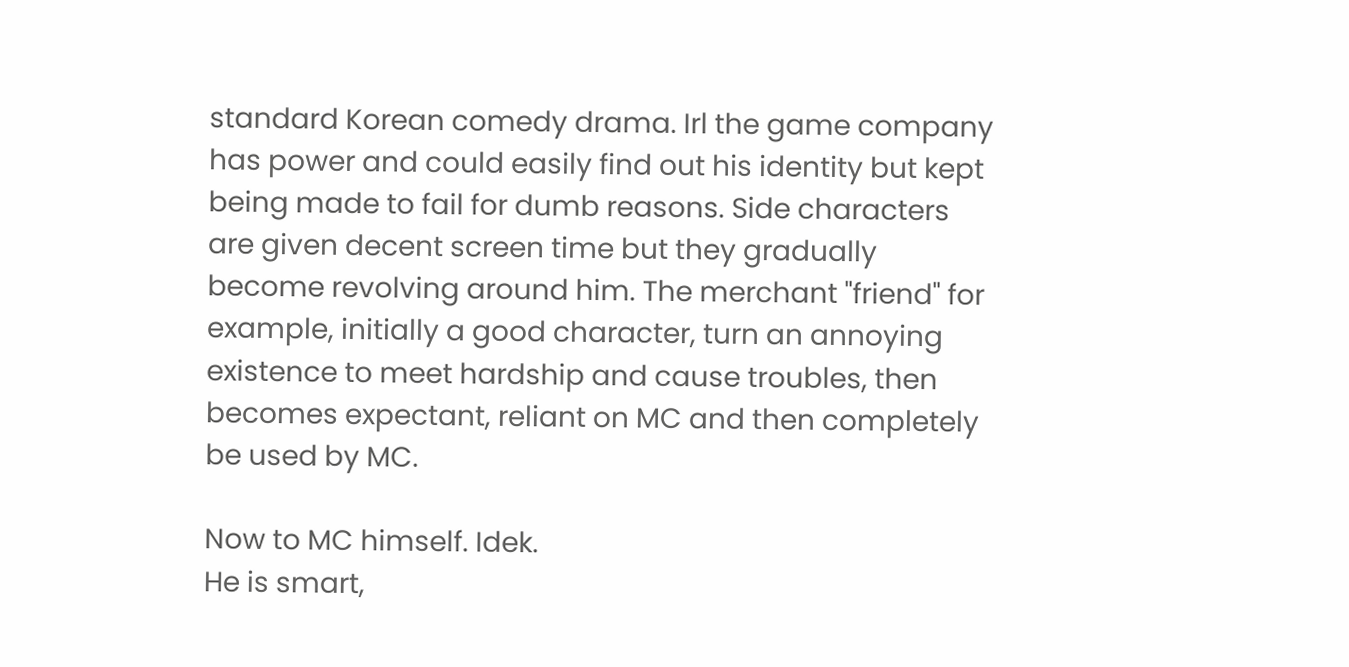standard Korean comedy drama. Irl the game company has power and could easily find out his identity but kept being made to fail for dumb reasons. Side characters are given decent screen time but they gradually become revolving around him. The merchant "friend" for example, initially a good character, turn an annoying existence to meet hardship and cause troubles, then becomes expectant, reliant on MC and then completely be used by MC.

Now to MC himself. Idek.
He is smart,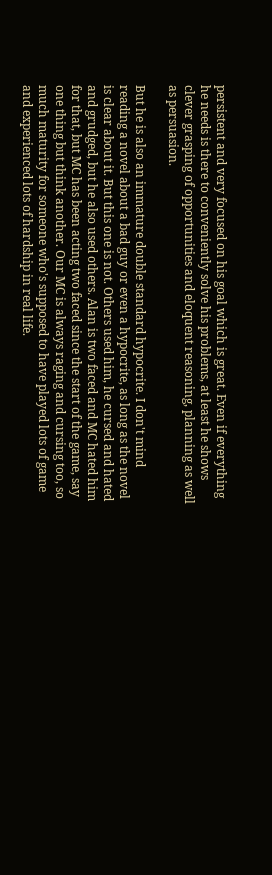persistent and very focused on his goal which is great. Even if everything he needs is there to conveniently solve his problems, at least he shows clever grasping of opportunities and eloquent reasoning, planning as well as persuasion.

But he is also an immature double standard hypocrite. I don't mind reading a novel about a bad guy or even a hypocrite, as long as the novel is clear about it. But this one is not. Others used him, he cursed and hated and grudged, but he also used others. Alan is two faced and MC hated him for that, but MC has been acting two faced since the start of the game, say one thing but think another. Our MC is always raging and cursing too, so much maturity for someone who's supposed to have played lots of game and experienced lots of hardship in real life.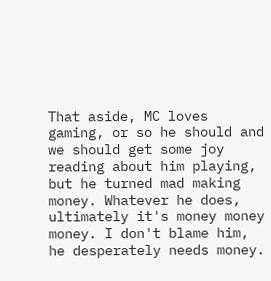That aside, MC loves gaming, or so he should and we should get some joy reading about him playing, but he turned mad making money. Whatever he does, ultimately it's money money money. I don't blame him, he desperately needs money.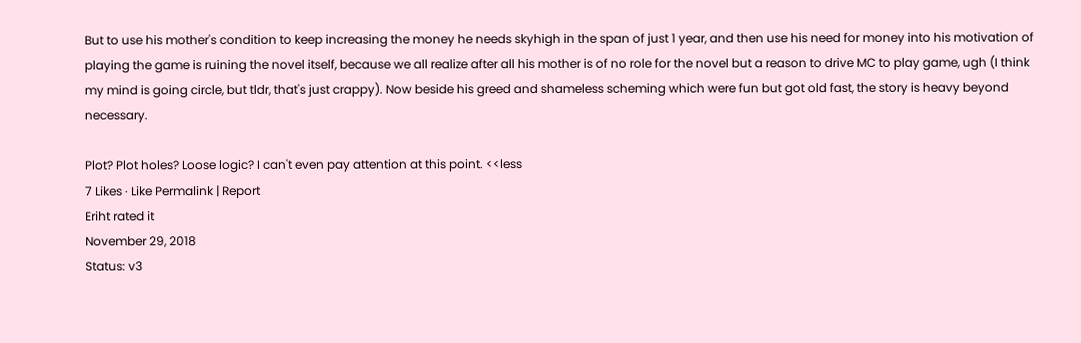But to use his mother's condition to keep increasing the money he needs skyhigh in the span of just 1 year, and then use his need for money into his motivation of playing the game is ruining the novel itself, because we all realize after all his mother is of no role for the novel but a reason to drive MC to play game, ugh (I think my mind is going circle, but tldr, that's just crappy). Now beside his greed and shameless scheming which were fun but got old fast, the story is heavy beyond necessary.

Plot? Plot holes? Loose logic? I can't even pay attention at this point. <<less
7 Likes · Like Permalink | Report
Eriht rated it
November 29, 2018
Status: v3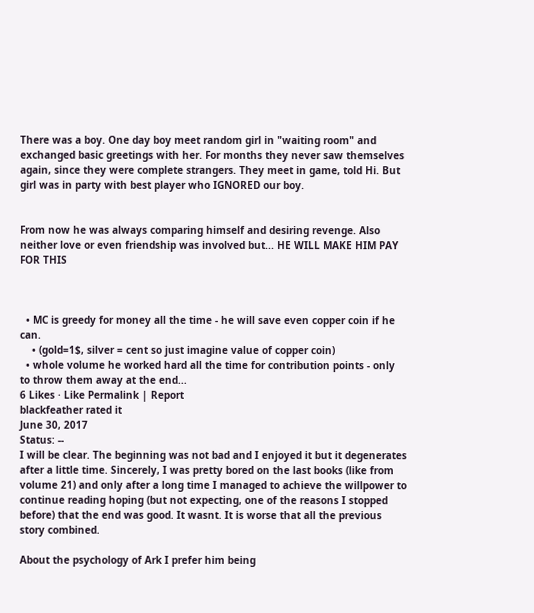There was a boy. One day boy meet random girl in "waiting room" and exchanged basic greetings with her. For months they never saw themselves again, since they were complete strangers. They meet in game, told Hi. But girl was in party with best player who IGNORED our boy.


From now he was always comparing himself and desiring revenge. Also neither love or even friendship was involved but... HE WILL MAKE HIM PAY FOR THIS



  • MC is greedy for money all the time - he will save even copper coin if he can.
    • (gold=1$, silver = cent so just imagine value of copper coin)
  • whole volume he worked hard all the time for contribution points - only to throw them away at the end...
6 Likes · Like Permalink | Report
blackfeather rated it
June 30, 2017
Status: --
I will be clear. The beginning was not bad and I enjoyed it but it degenerates after a little time. Sincerely, I was pretty bored on the last books (like from volume 21) and only after a long time I managed to achieve the willpower to continue reading hoping (but not expecting, one of the reasons I stopped before) that the end was good. It wasnt. It is worse that all the previous story combined.

About the psychology of Ark I prefer him being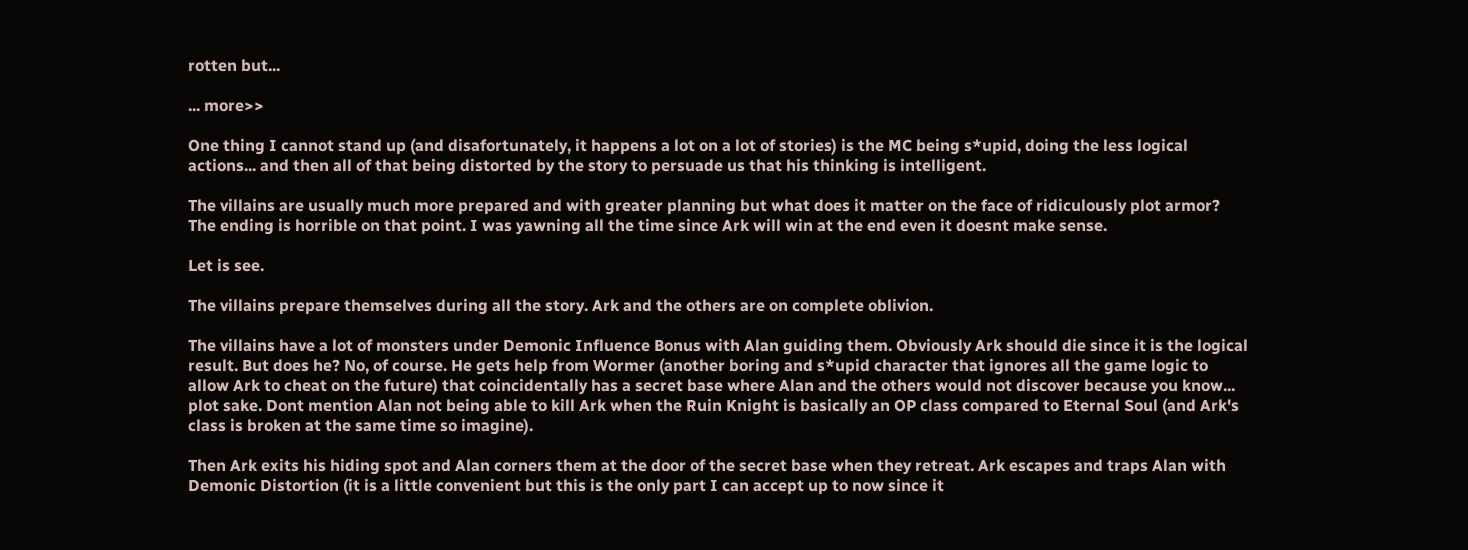rotten but...

... more>>

One thing I cannot stand up (and disafortunately, it happens a lot on a lot of stories) is the MC being s*upid, doing the less logical actions... and then all of that being distorted by the story to persuade us that his thinking is intelligent.

The villains are usually much more prepared and with greater planning but what does it matter on the face of ridiculously plot armor? The ending is horrible on that point. I was yawning all the time since Ark will win at the end even it doesnt make sense.

Let is see.

The villains prepare themselves during all the story. Ark and the others are on complete oblivion.

The villains have a lot of monsters under Demonic Influence Bonus with Alan guiding them. Obviously Ark should die since it is the logical result. But does he? No, of course. He gets help from Wormer (another boring and s*upid character that ignores all the game logic to allow Ark to cheat on the future) that coincidentally has a secret base where Alan and the others would not discover because you know... plot sake. Dont mention Alan not being able to kill Ark when the Ruin Knight is basically an OP class compared to Eternal Soul (and Ark's class is broken at the same time so imagine).

Then Ark exits his hiding spot and Alan corners them at the door of the secret base when they retreat. Ark escapes and traps Alan with Demonic Distortion (it is a little convenient but this is the only part I can accept up to now since it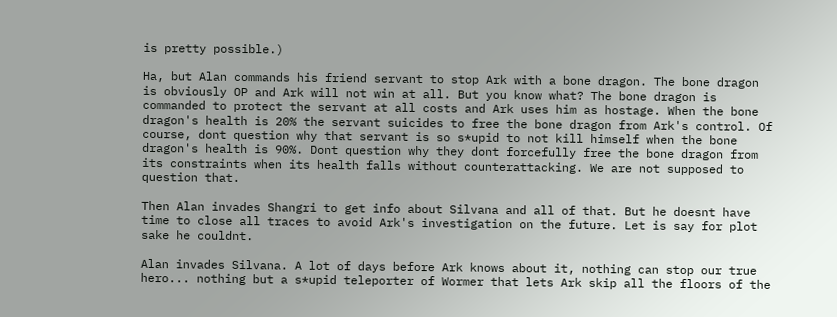is pretty possible.)

Ha, but Alan commands his friend servant to stop Ark with a bone dragon. The bone dragon is obviously OP and Ark will not win at all. But you know what? The bone dragon is commanded to protect the servant at all costs and Ark uses him as hostage. When the bone dragon's health is 20% the servant suicides to free the bone dragon from Ark's control. Of course, dont question why that servant is so s*upid to not kill himself when the bone dragon's health is 90%. Dont question why they dont forcefully free the bone dragon from its constraints when its health falls without counterattacking. We are not supposed to question that.

Then Alan invades Shangri to get info about Silvana and all of that. But he doesnt have time to close all traces to avoid Ark's investigation on the future. Let is say for plot sake he couldnt.

Alan invades Silvana. A lot of days before Ark knows about it, nothing can stop our true hero... nothing but a s*upid teleporter of Wormer that lets Ark skip all the floors of the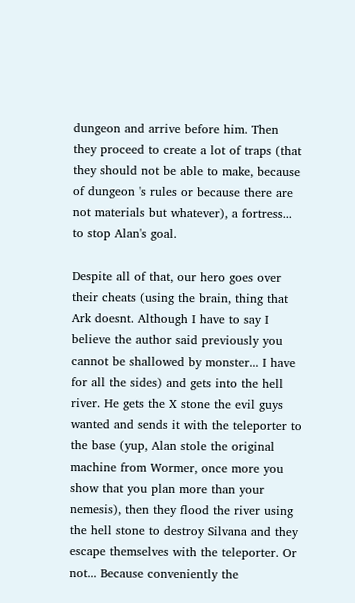dungeon and arrive before him. Then they proceed to create a lot of traps (that they should not be able to make, because of dungeon 's rules or because there are not materials but whatever), a fortress... to stop Alan's goal.

Despite all of that, our hero goes over their cheats (using the brain, thing that Ark doesnt. Although I have to say I believe the author said previously you cannot be shallowed by monster... I have for all the sides) and gets into the hell river. He gets the X stone the evil guys wanted and sends it with the teleporter to the base (yup, Alan stole the original machine from Wormer, once more you show that you plan more than your nemesis), then they flood the river using the hell stone to destroy Silvana and they escape themselves with the teleporter. Or not... Because conveniently the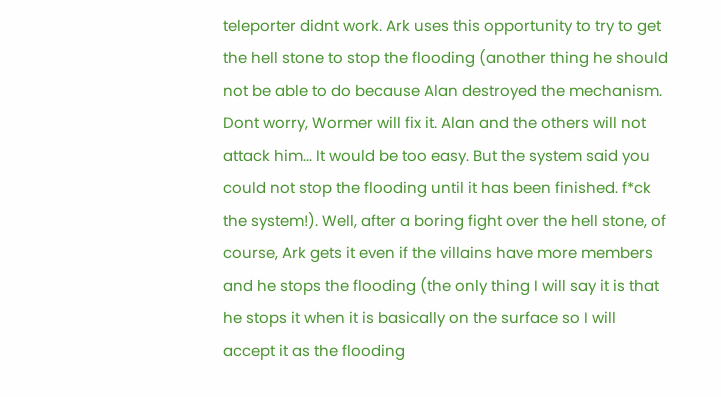teleporter didnt work. Ark uses this opportunity to try to get the hell stone to stop the flooding (another thing he should not be able to do because Alan destroyed the mechanism. Dont worry, Wormer will fix it. Alan and the others will not attack him... It would be too easy. But the system said you could not stop the flooding until it has been finished. f*ck the system!). Well, after a boring fight over the hell stone, of course, Ark gets it even if the villains have more members and he stops the flooding (the only thing I will say it is that he stops it when it is basically on the surface so I will accept it as the flooding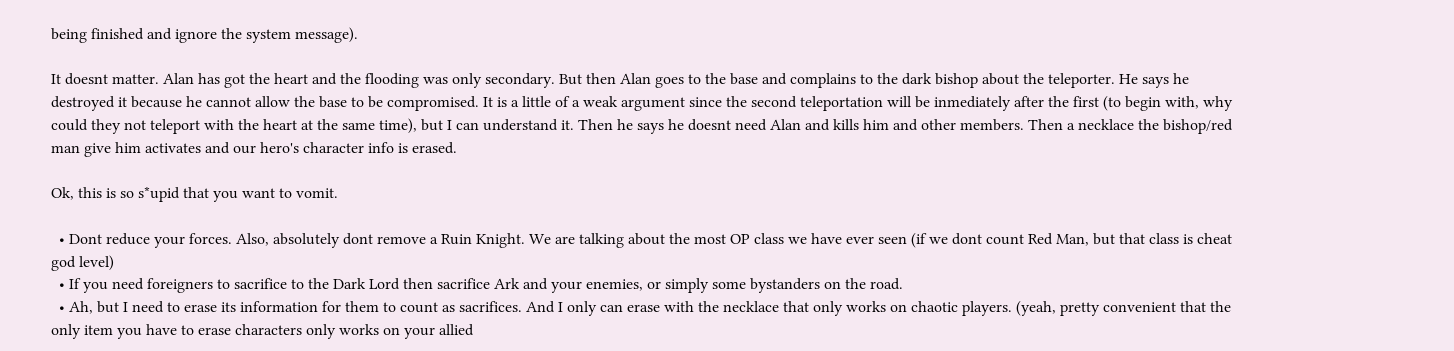being finished and ignore the system message).

It doesnt matter. Alan has got the heart and the flooding was only secondary. But then Alan goes to the base and complains to the dark bishop about the teleporter. He says he destroyed it because he cannot allow the base to be compromised. It is a little of a weak argument since the second teleportation will be inmediately after the first (to begin with, why could they not teleport with the heart at the same time), but I can understand it. Then he says he doesnt need Alan and kills him and other members. Then a necklace the bishop/red man give him activates and our hero's character info is erased.

Ok, this is so s*upid that you want to vomit.

  • Dont reduce your forces. Also, absolutely dont remove a Ruin Knight. We are talking about the most OP class we have ever seen (if we dont count Red Man, but that class is cheat god level)
  • If you need foreigners to sacrifice to the Dark Lord then sacrifice Ark and your enemies, or simply some bystanders on the road.
  • Ah, but I need to erase its information for them to count as sacrifices. And I only can erase with the necklace that only works on chaotic players. (yeah, pretty convenient that the only item you have to erase characters only works on your allied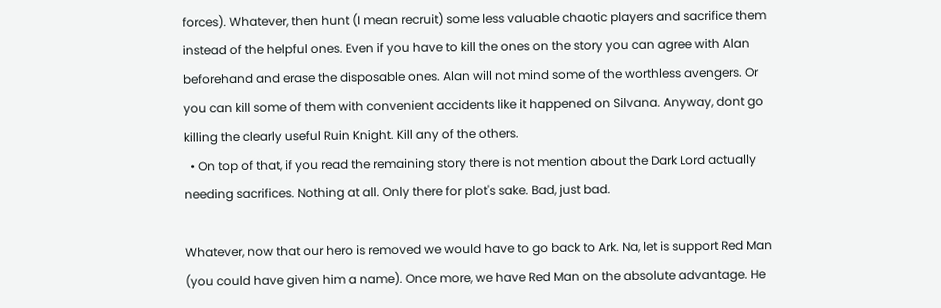forces). Whatever, then hunt (I mean recruit) some less valuable chaotic players and sacrifice them instead of the helpful ones. Even if you have to kill the ones on the story you can agree with Alan beforehand and erase the disposable ones. Alan will not mind some of the worthless avengers. Or you can kill some of them with convenient accidents like it happened on Silvana. Anyway, dont go killing the clearly useful Ruin Knight. Kill any of the others.
  • On top of that, if you read the remaining story there is not mention about the Dark Lord actually needing sacrifices. Nothing at all. Only there for plot's sake. Bad, just bad.

Whatever, now that our hero is removed we would have to go back to Ark. Na, let is support Red Man (you could have given him a name). Once more, we have Red Man on the absolute advantage. He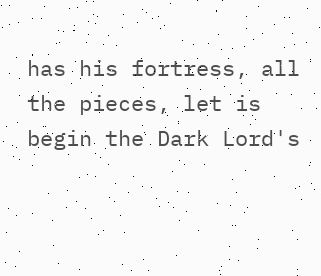has his fortress, all the pieces, let is begin the Dark Lord's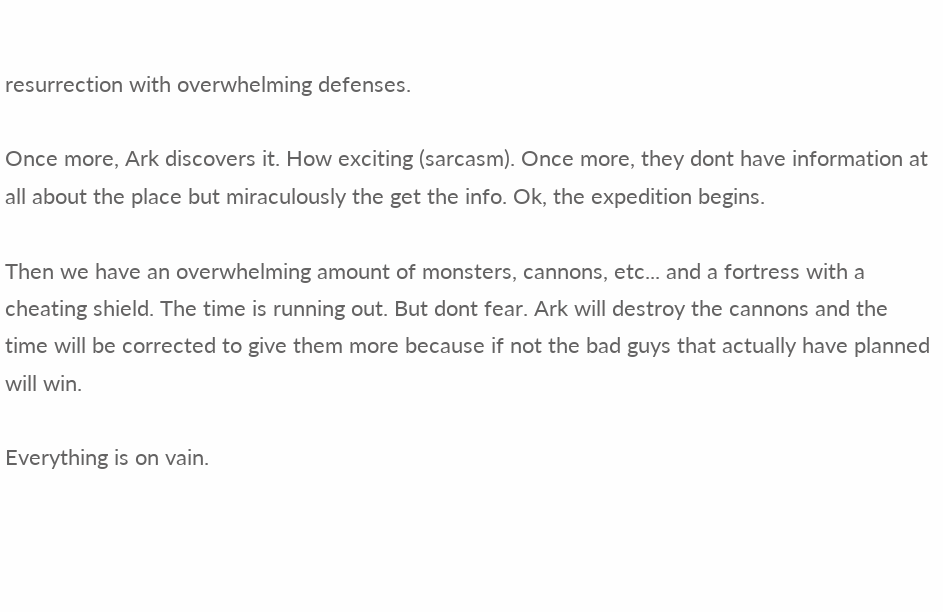resurrection with overwhelming defenses.

Once more, Ark discovers it. How exciting (sarcasm). Once more, they dont have information at all about the place but miraculously the get the info. Ok, the expedition begins.

Then we have an overwhelming amount of monsters, cannons, etc... and a fortress with a cheating shield. The time is running out. But dont fear. Ark will destroy the cannons and the time will be corrected to give them more because if not the bad guys that actually have planned will win.

Everything is on vain.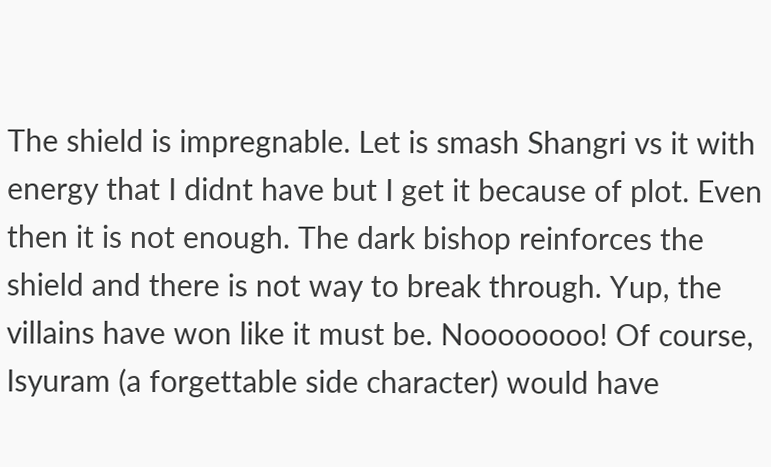The shield is impregnable. Let is smash Shangri vs it with energy that I didnt have but I get it because of plot. Even then it is not enough. The dark bishop reinforces the shield and there is not way to break through. Yup, the villains have won like it must be. Noooooooo! Of course, Isyuram (a forgettable side character) would have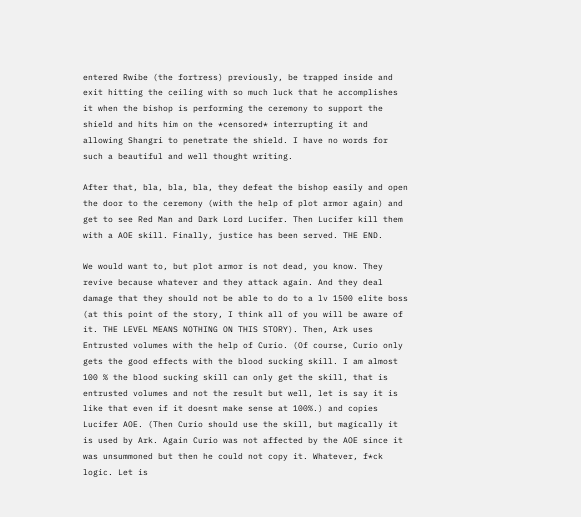entered Rwibe (the fortress) previously, be trapped inside and exit hitting the ceiling with so much luck that he accomplishes it when the bishop is performing the ceremony to support the shield and hits him on the *censored* interrupting it and allowing Shangri to penetrate the shield. I have no words for such a beautiful and well thought writing.

After that, bla, bla, bla, they defeat the bishop easily and open the door to the ceremony (with the help of plot armor again) and get to see Red Man and Dark Lord Lucifer. Then Lucifer kill them with a AOE skill. Finally, justice has been served. THE END.

We would want to, but plot armor is not dead, you know. They revive because whatever and they attack again. And they deal damage that they should not be able to do to a lv 1500 elite boss (at this point of the story, I think all of you will be aware of it. THE LEVEL MEANS NOTHING ON THIS STORY). Then, Ark uses Entrusted volumes with the help of Curio. (Of course, Curio only gets the good effects with the blood sucking skill. I am almost 100 % the blood sucking skill can only get the skill, that is entrusted volumes and not the result but well, let is say it is like that even if it doesnt make sense at 100%.) and copies Lucifer AOE. (Then Curio should use the skill, but magically it is used by Ark. Again Curio was not affected by the AOE since it was unsummoned but then he could not copy it. Whatever, f*ck logic. Let is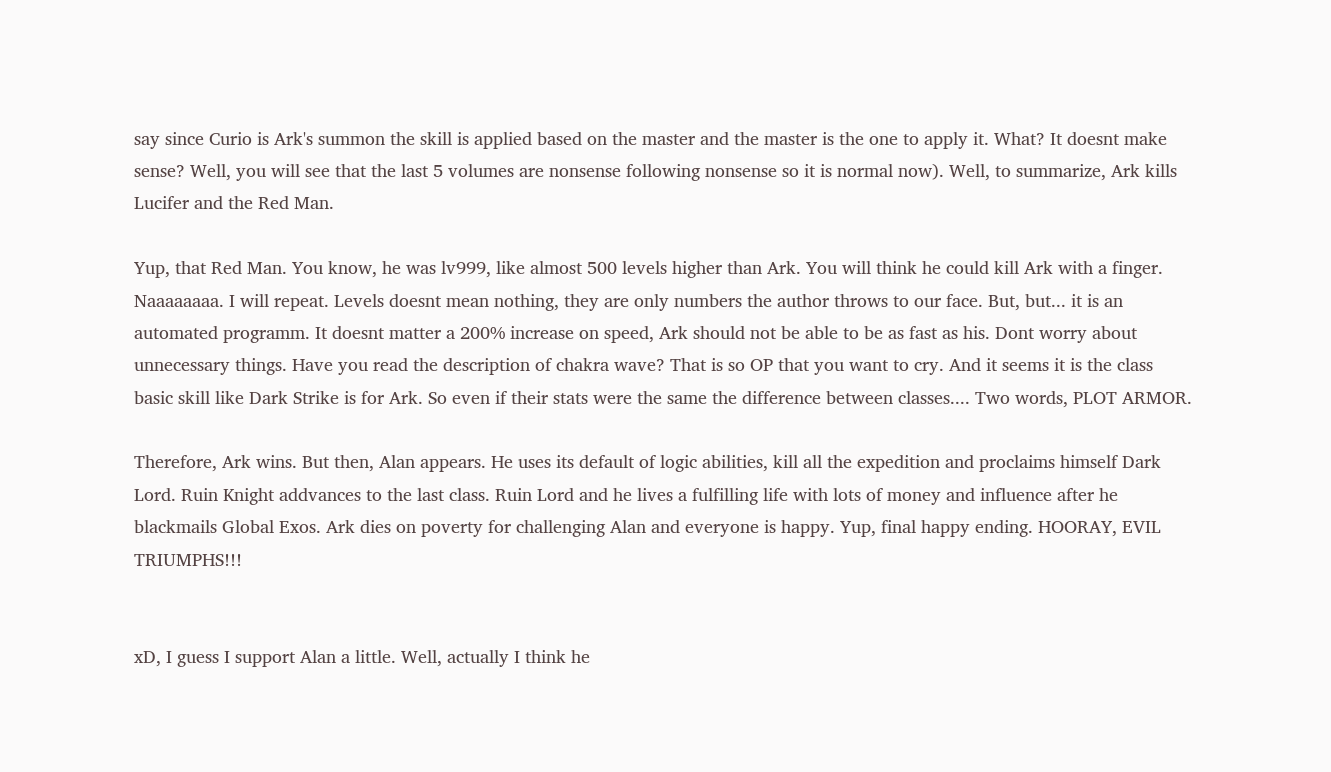say since Curio is Ark's summon the skill is applied based on the master and the master is the one to apply it. What? It doesnt make sense? Well, you will see that the last 5 volumes are nonsense following nonsense so it is normal now). Well, to summarize, Ark kills Lucifer and the Red Man.

Yup, that Red Man. You know, he was lv999, like almost 500 levels higher than Ark. You will think he could kill Ark with a finger. Naaaaaaaa. I will repeat. Levels doesnt mean nothing, they are only numbers the author throws to our face. But, but... it is an automated programm. It doesnt matter a 200% increase on speed, Ark should not be able to be as fast as his. Dont worry about unnecessary things. Have you read the description of chakra wave? That is so OP that you want to cry. And it seems it is the class basic skill like Dark Strike is for Ark. So even if their stats were the same the difference between classes.... Two words, PLOT ARMOR.

Therefore, Ark wins. But then, Alan appears. He uses its default of logic abilities, kill all the expedition and proclaims himself Dark Lord. Ruin Knight addvances to the last class. Ruin Lord and he lives a fulfilling life with lots of money and influence after he blackmails Global Exos. Ark dies on poverty for challenging Alan and everyone is happy. Yup, final happy ending. HOORAY, EVIL TRIUMPHS!!!


xD, I guess I support Alan a little. Well, actually I think he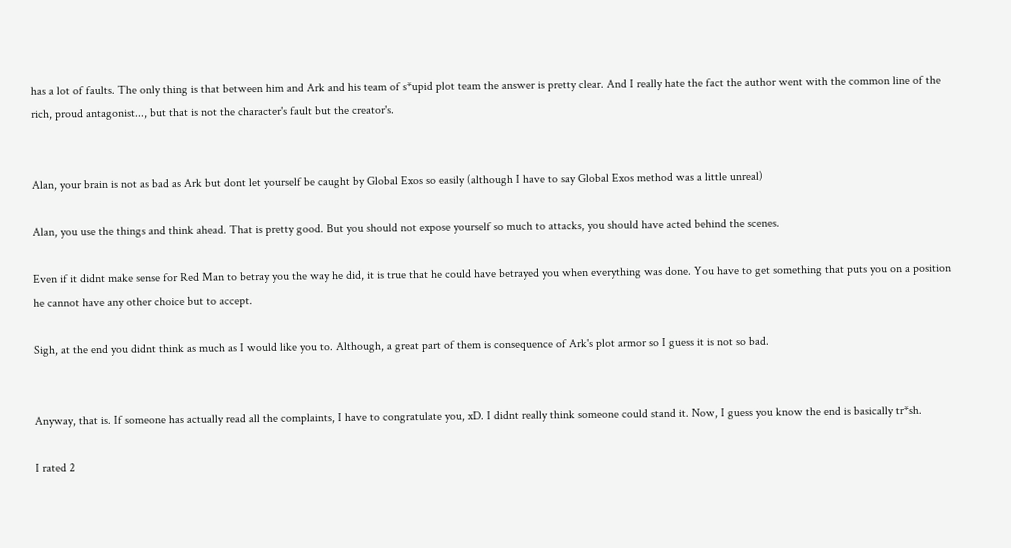has a lot of faults. The only thing is that between him and Ark and his team of s*upid plot team the answer is pretty clear. And I really hate the fact the author went with the common line of the rich, proud antagonist..., but that is not the character's fault but the creator's.


Alan, your brain is not as bad as Ark but dont let yourself be caught by Global Exos so easily (although I have to say Global Exos method was a little unreal)

Alan, you use the things and think ahead. That is pretty good. But you should not expose yourself so much to attacks, you should have acted behind the scenes.

Even if it didnt make sense for Red Man to betray you the way he did, it is true that he could have betrayed you when everything was done. You have to get something that puts you on a position he cannot have any other choice but to accept.

Sigh, at the end you didnt think as much as I would like you to. Although, a great part of them is consequence of Ark's plot armor so I guess it is not so bad.


Anyway, that is. If someone has actually read all the complaints, I have to congratulate you, xD. I didnt really think someone could stand it. Now, I guess you know the end is basically tr*sh.

I rated 2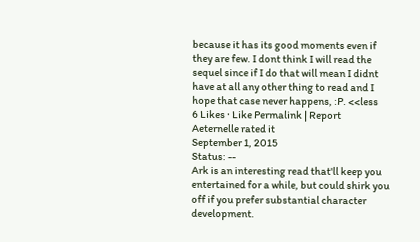because it has its good moments even if they are few. I dont think I will read the sequel since if I do that will mean I didnt have at all any other thing to read and I hope that case never happens, :P. <<less
6 Likes · Like Permalink | Report
Aeternelle rated it
September 1, 2015
Status: --
Ark is an interesting read that'll keep you entertained for a while, but could shirk you off if you prefer substantial character development.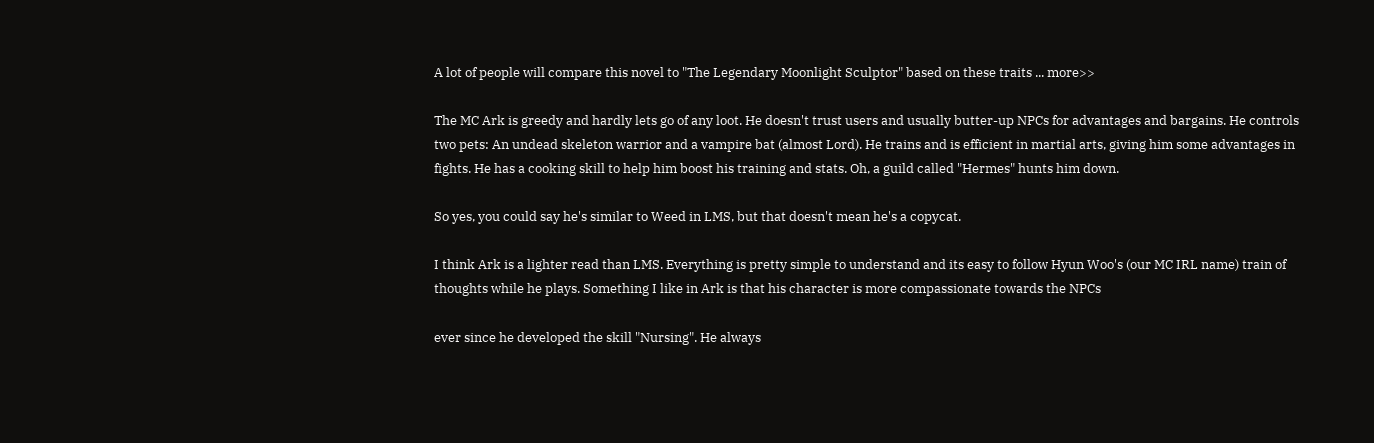A lot of people will compare this novel to "The Legendary Moonlight Sculptor" based on these traits ... more>>

The MC Ark is greedy and hardly lets go of any loot. He doesn't trust users and usually butter-up NPCs for advantages and bargains. He controls two pets: An undead skeleton warrior and a vampire bat (almost Lord). He trains and is efficient in martial arts, giving him some advantages in fights. He has a cooking skill to help him boost his training and stats. Oh, a guild called "Hermes" hunts him down.

So yes, you could say he's similar to Weed in LMS, but that doesn't mean he's a copycat.

I think Ark is a lighter read than LMS. Everything is pretty simple to understand and its easy to follow Hyun Woo's (our MC IRL name) train of thoughts while he plays. Something I like in Ark is that his character is more compassionate towards the NPCs

ever since he developed the skill "Nursing". He always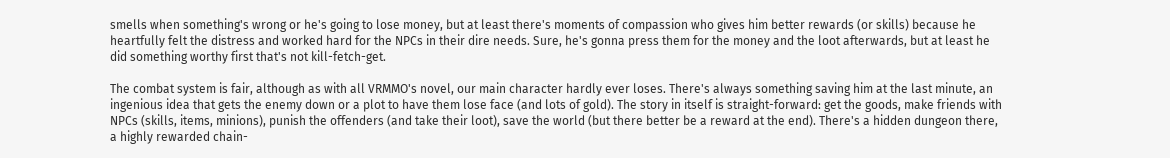smells when something's wrong or he's going to lose money, but at least there's moments of compassion who gives him better rewards (or skills) because he heartfully felt the distress and worked hard for the NPCs in their dire needs. Sure, he's gonna press them for the money and the loot afterwards, but at least he did something worthy first that's not kill-fetch-get.

The combat system is fair, although as with all VRMMO's novel, our main character hardly ever loses. There's always something saving him at the last minute, an ingenious idea that gets the enemy down or a plot to have them lose face (and lots of gold). The story in itself is straight-forward: get the goods, make friends with NPCs (skills, items, minions), punish the offenders (and take their loot), save the world (but there better be a reward at the end). There's a hidden dungeon there, a highly rewarded chain-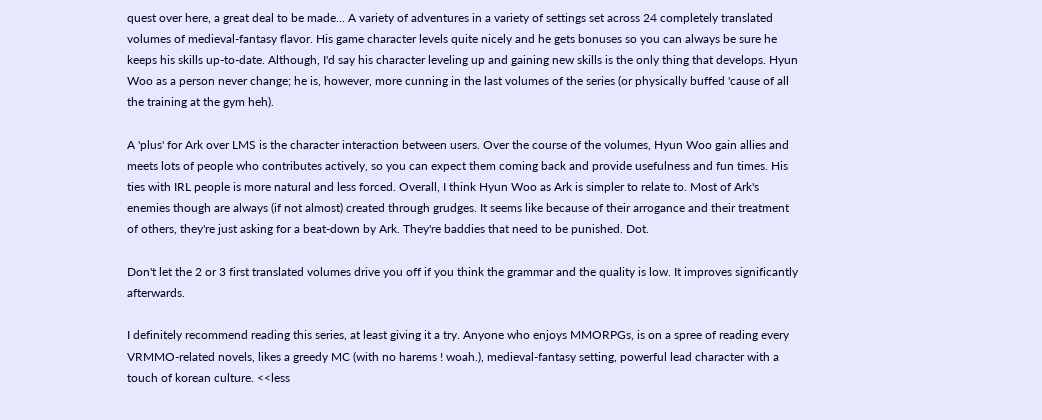quest over here, a great deal to be made... A variety of adventures in a variety of settings set across 24 completely translated volumes of medieval-fantasy flavor. His game character levels quite nicely and he gets bonuses so you can always be sure he keeps his skills up-to-date. Although, I'd say his character leveling up and gaining new skills is the only thing that develops. Hyun Woo as a person never change; he is, however, more cunning in the last volumes of the series (or physically buffed 'cause of all the training at the gym heh).

A 'plus' for Ark over LMS is the character interaction between users. Over the course of the volumes, Hyun Woo gain allies and meets lots of people who contributes actively, so you can expect them coming back and provide usefulness and fun times. His ties with IRL people is more natural and less forced. Overall, I think Hyun Woo as Ark is simpler to relate to. Most of Ark's enemies though are always (if not almost) created through grudges. It seems like because of their arrogance and their treatment of others, they're just asking for a beat-down by Ark. They're baddies that need to be punished. Dot.

Don't let the 2 or 3 first translated volumes drive you off if you think the grammar and the quality is low. It improves significantly afterwards.

I definitely recommend reading this series, at least giving it a try. Anyone who enjoys MMORPGs, is on a spree of reading every VRMMO-related novels, likes a greedy MC (with no harems ! woah.), medieval-fantasy setting, powerful lead character with a touch of korean culture. <<less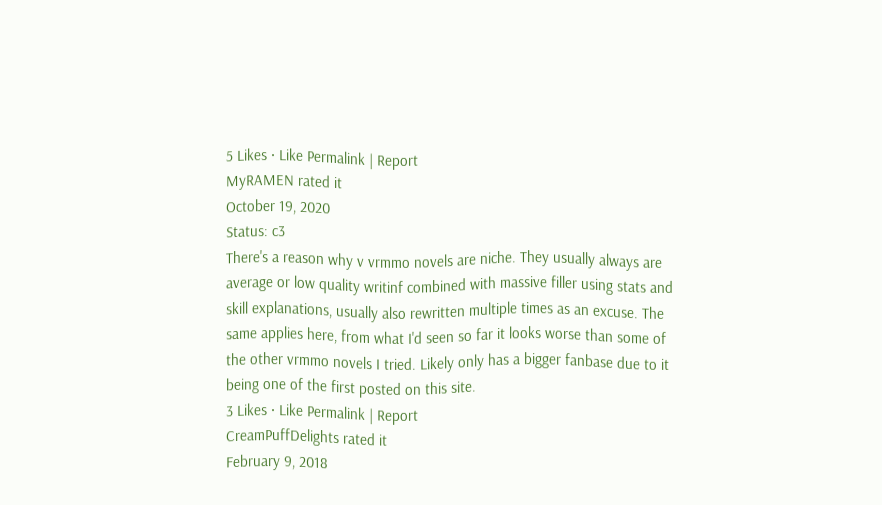5 Likes · Like Permalink | Report
MyRAMEN rated it
October 19, 2020
Status: c3
There's a reason why v vrmmo novels are niche. They usually always are average or low quality writinf combined with massive filler using stats and skill explanations, usually also rewritten multiple times as an excuse. The same applies here, from what I'd seen so far it looks worse than some of the other vrmmo novels I tried. Likely only has a bigger fanbase due to it being one of the first posted on this site.
3 Likes · Like Permalink | Report
CreamPuffDelights rated it
February 9, 2018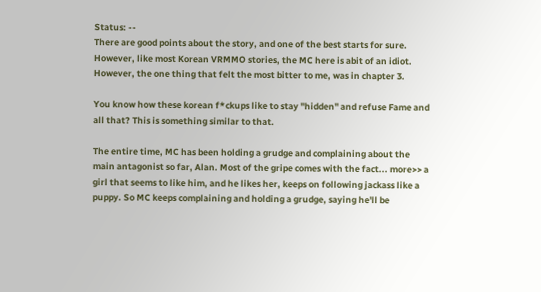Status: --
There are good points about the story, and one of the best starts for sure. However, like most Korean VRMMO stories, the MC here is abit of an idiot. However, the one thing that felt the most bitter to me, was in chapter 3.

You know how these korean f*ckups like to stay "hidden" and refuse Fame and all that? This is something similar to that.

The entire time, MC has been holding a grudge and complaining about the main antagonist so far, Alan. Most of the gripe comes with the fact... more>> a girl that seems to like him, and he likes her, keeps on following jackass like a puppy. So MC keeps complaining and holding a grudge, saying he'll be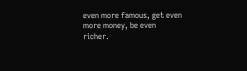even more famous, get even more money, be even richer.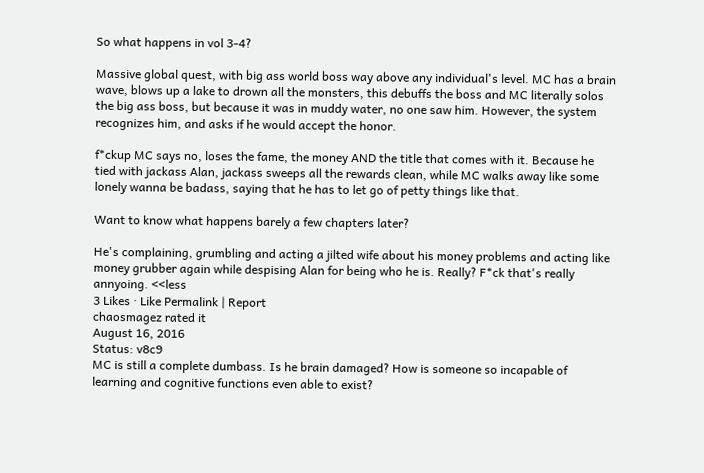So what happens in vol 3-4?

Massive global quest, with big ass world boss way above any individual's level. MC has a brain wave, blows up a lake to drown all the monsters, this debuffs the boss and MC literally solos the big ass boss, but because it was in muddy water, no one saw him. However, the system recognizes him, and asks if he would accept the honor.

f*ckup MC says no, loses the fame, the money AND the title that comes with it. Because he tied with jackass Alan, jackass sweeps all the rewards clean, while MC walks away like some lonely wanna be badass, saying that he has to let go of petty things like that.

Want to know what happens barely a few chapters later?

He's complaining, grumbling and acting a jilted wife about his money problems and acting like money grubber again while despising Alan for being who he is. Really? F*ck that's really annyoing. <<less
3 Likes · Like Permalink | Report
chaosmagez rated it
August 16, 2016
Status: v8c9
MC is still a complete dumbass. Is he brain damaged? How is someone so incapable of learning and cognitive functions even able to exist?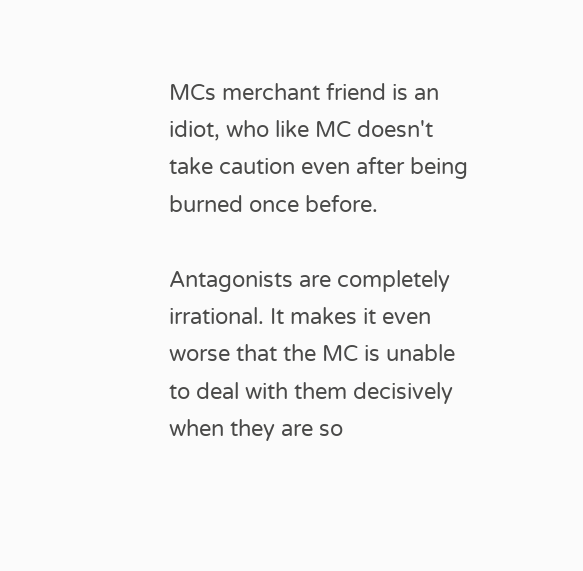MCs merchant friend is an idiot, who like MC doesn't take caution even after being burned once before.

Antagonists are completely irrational. It makes it even worse that the MC is unable to deal with them decisively when they are so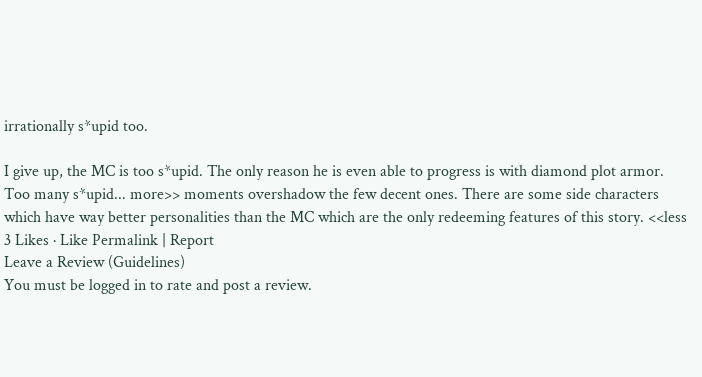irrationally s*upid too.

I give up, the MC is too s*upid. The only reason he is even able to progress is with diamond plot armor. Too many s*upid... more>> moments overshadow the few decent ones. There are some side characters which have way better personalities than the MC which are the only redeeming features of this story. <<less
3 Likes · Like Permalink | Report
Leave a Review (Guidelines)
You must be logged in to rate and post a review.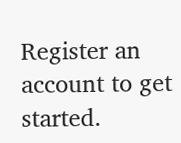Register an account to get started.